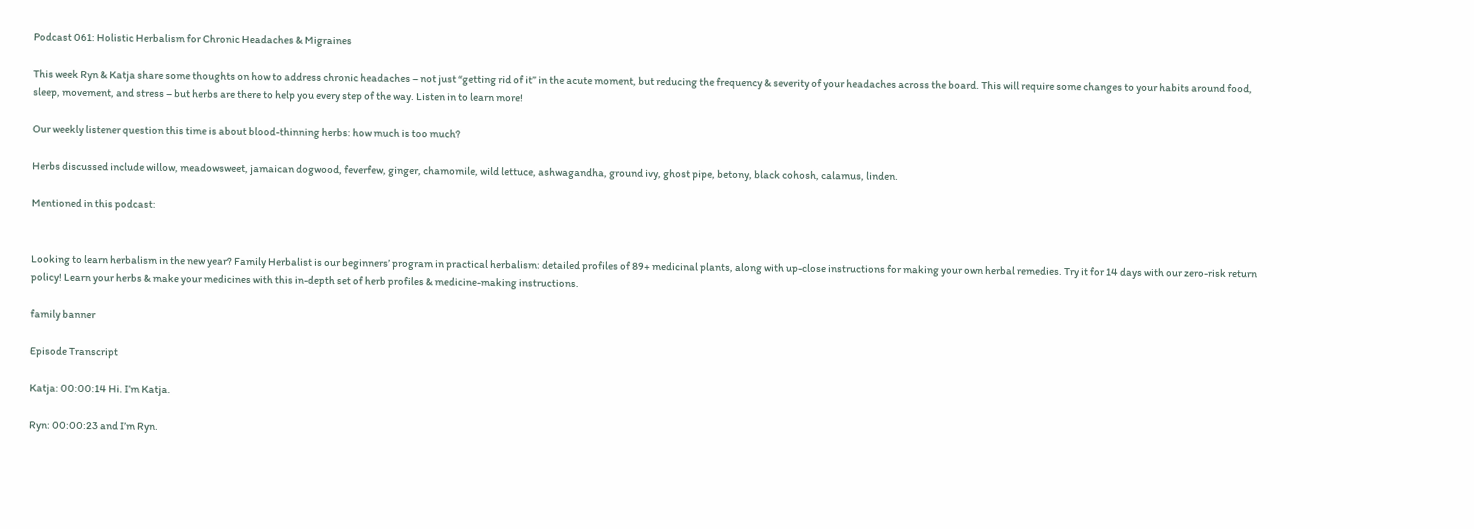Podcast 061: Holistic Herbalism for Chronic Headaches & Migraines

This week Ryn & Katja share some thoughts on how to address chronic headaches – not just “getting rid of it” in the acute moment, but reducing the frequency & severity of your headaches across the board. This will require some changes to your habits around food, sleep, movement, and stress – but herbs are there to help you every step of the way. Listen in to learn more!

Our weekly listener question this time is about blood-thinning herbs: how much is too much?

Herbs discussed include willow, meadowsweet, jamaican dogwood, feverfew, ginger, chamomile, wild lettuce, ashwagandha, ground ivy, ghost pipe, betony, black cohosh, calamus, linden.

Mentioned in this podcast:


Looking to learn herbalism in the new year? Family Herbalist is our beginners’ program in practical herbalism: detailed profiles of 89+ medicinal plants, along with up-close instructions for making your own herbal remedies. Try it for 14 days with our zero-risk return policy! Learn your herbs & make your medicines with this in-depth set of herb profiles & medicine-making instructions.

family banner

Episode Transcript

Katja: 00:00:14 Hi. I’m Katja.

Ryn: 00:00:23 and I’m Ryn.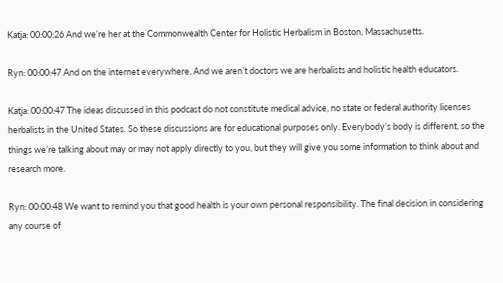Katja: 00:00:26 And we’re her at the Commonwealth Center for Holistic Herbalism in Boston, Massachusetts.

Ryn: 00:00:47 And on the internet everywhere. And we aren’t doctors we are herbalists and holistic health educators.

Katja: 00:00:47 The ideas discussed in this podcast do not constitute medical advice, no state or federal authority licenses herbalists in the United States. So these discussions are for educational purposes only. Everybody’s body is different, so the things we’re talking about may or may not apply directly to you, but they will give you some information to think about and research more.

Ryn: 00:00:48 We want to remind you that good health is your own personal responsibility. The final decision in considering any course of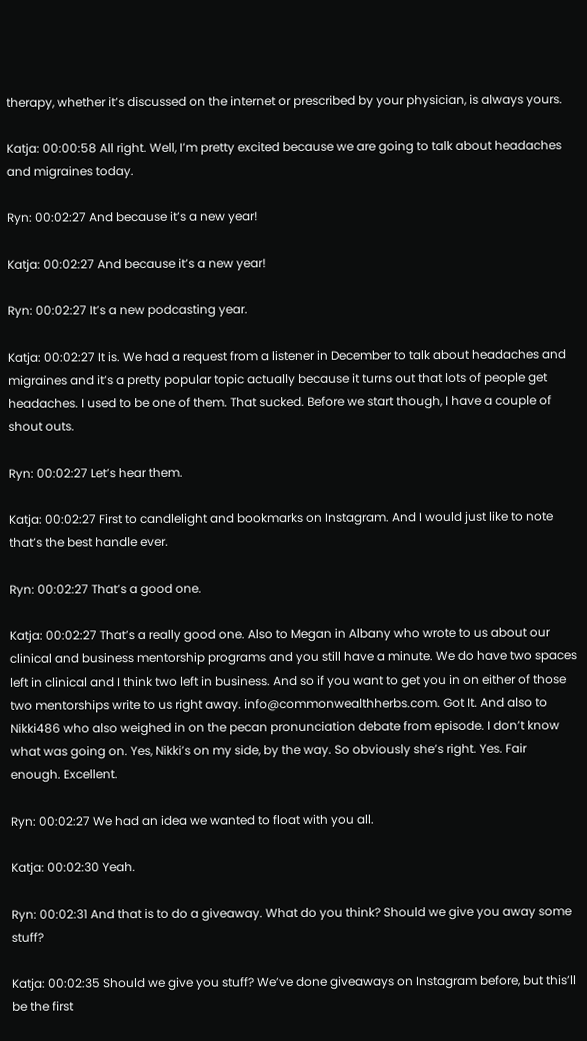therapy, whether it’s discussed on the internet or prescribed by your physician, is always yours.

Katja: 00:00:58 All right. Well, I’m pretty excited because we are going to talk about headaches and migraines today.

Ryn: 00:02:27 And because it’s a new year!

Katja: 00:02:27 And because it’s a new year!

Ryn: 00:02:27 It’s a new podcasting year.

Katja: 00:02:27 It is. We had a request from a listener in December to talk about headaches and migraines and it’s a pretty popular topic actually because it turns out that lots of people get headaches. I used to be one of them. That sucked. Before we start though, I have a couple of shout outs.

Ryn: 00:02:27 Let’s hear them.

Katja: 00:02:27 First to candlelight and bookmarks on Instagram. And I would just like to note that’s the best handle ever.

Ryn: 00:02:27 That’s a good one.

Katja: 00:02:27 That’s a really good one. Also to Megan in Albany who wrote to us about our clinical and business mentorship programs and you still have a minute. We do have two spaces left in clinical and I think two left in business. And so if you want to get you in on either of those two mentorships write to us right away. info@commonwealthherbs.com. Got It. And also to Nikki486 who also weighed in on the pecan pronunciation debate from episode. I don’t know what was going on. Yes, Nikki’s on my side, by the way. So obviously she’s right. Yes. Fair enough. Excellent.

Ryn: 00:02:27 We had an idea we wanted to float with you all.

Katja: 00:02:30 Yeah.

Ryn: 00:02:31 And that is to do a giveaway. What do you think? Should we give you away some stuff?

Katja: 00:02:35 Should we give you stuff? We’ve done giveaways on Instagram before, but this’ll be the first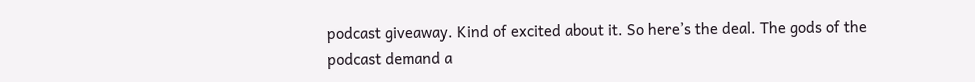podcast giveaway. Kind of excited about it. So here’s the deal. The gods of the podcast demand a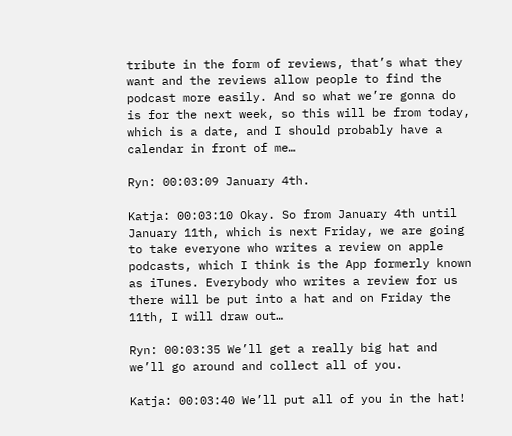tribute in the form of reviews, that’s what they want and the reviews allow people to find the podcast more easily. And so what we’re gonna do is for the next week, so this will be from today, which is a date, and I should probably have a calendar in front of me…

Ryn: 00:03:09 January 4th.

Katja: 00:03:10 Okay. So from January 4th until January 11th, which is next Friday, we are going to take everyone who writes a review on apple podcasts, which I think is the App formerly known as iTunes. Everybody who writes a review for us there will be put into a hat and on Friday the 11th, I will draw out…

Ryn: 00:03:35 We’ll get a really big hat and we’ll go around and collect all of you.

Katja: 00:03:40 We’ll put all of you in the hat!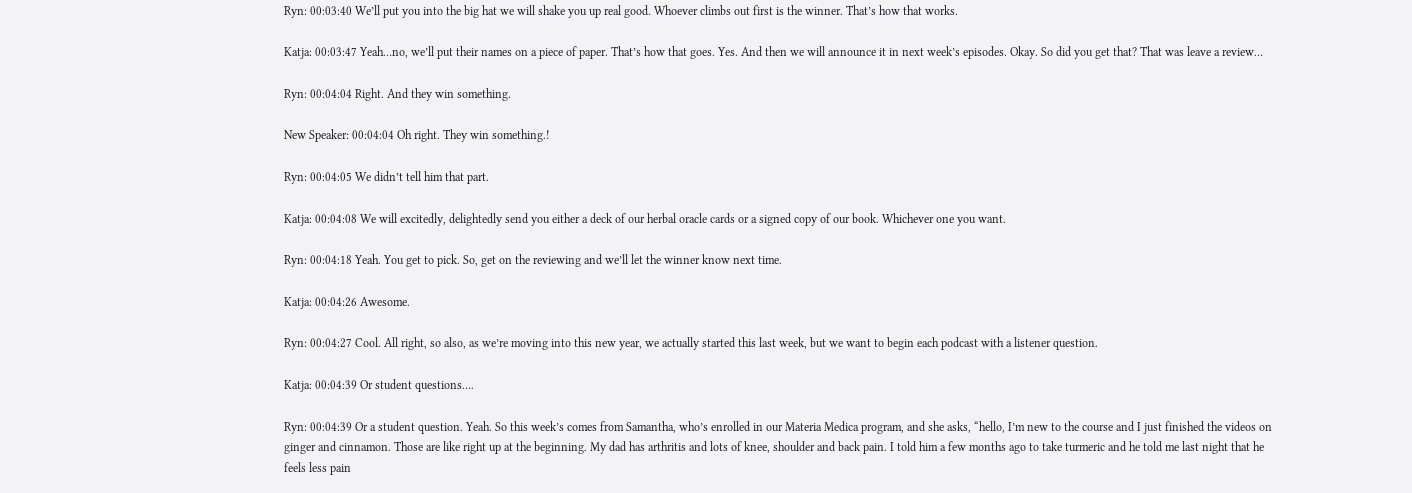Ryn: 00:03:40 We’ll put you into the big hat we will shake you up real good. Whoever climbs out first is the winner. That’s how that works.

Katja: 00:03:47 Yeah…no, we’ll put their names on a piece of paper. That’s how that goes. Yes. And then we will announce it in next week’s episodes. Okay. So did you get that? That was leave a review…

Ryn: 00:04:04 Right. And they win something.

New Speaker: 00:04:04 Oh right. They win something.!

Ryn: 00:04:05 We didn’t tell him that part.

Katja: 00:04:08 We will excitedly, delightedly send you either a deck of our herbal oracle cards or a signed copy of our book. Whichever one you want.

Ryn: 00:04:18 Yeah. You get to pick. So, get on the reviewing and we’ll let the winner know next time.

Katja: 00:04:26 Awesome.

Ryn: 00:04:27 Cool. All right, so also, as we’re moving into this new year, we actually started this last week, but we want to begin each podcast with a listener question.

Katja: 00:04:39 Or student questions….

Ryn: 00:04:39 Or a student question. Yeah. So this week’s comes from Samantha, who’s enrolled in our Materia Medica program, and she asks, “hello, I’m new to the course and I just finished the videos on ginger and cinnamon. Those are like right up at the beginning. My dad has arthritis and lots of knee, shoulder and back pain. I told him a few months ago to take turmeric and he told me last night that he feels less pain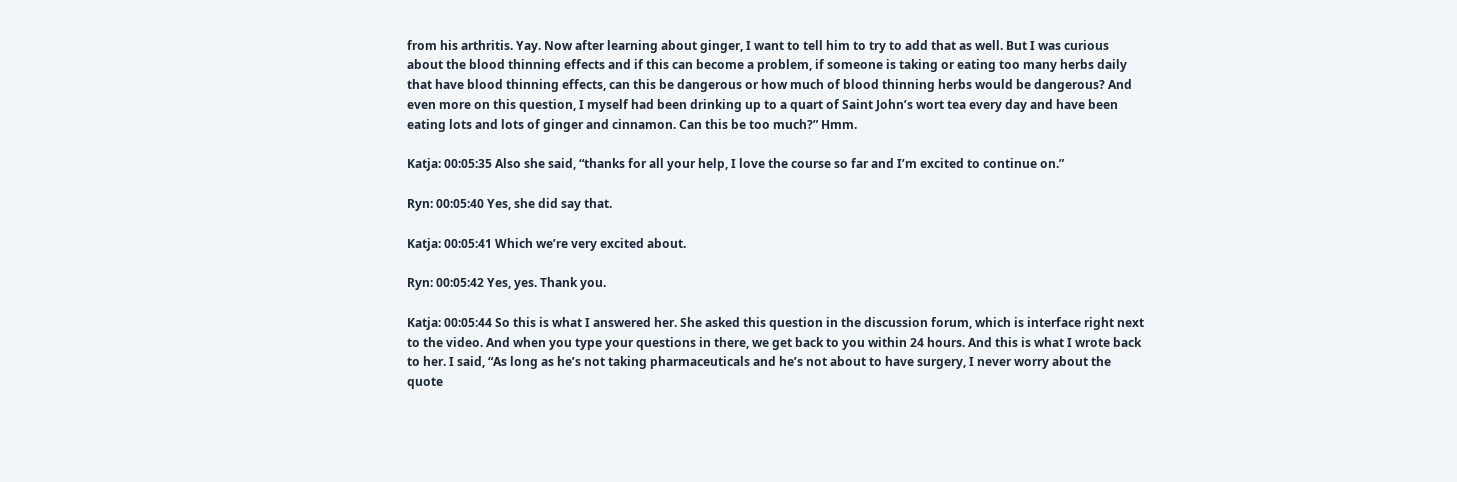from his arthritis. Yay. Now after learning about ginger, I want to tell him to try to add that as well. But I was curious about the blood thinning effects and if this can become a problem, if someone is taking or eating too many herbs daily that have blood thinning effects, can this be dangerous or how much of blood thinning herbs would be dangerous? And even more on this question, I myself had been drinking up to a quart of Saint John’s wort tea every day and have been eating lots and lots of ginger and cinnamon. Can this be too much?” Hmm.

Katja: 00:05:35 Also she said, “thanks for all your help, I love the course so far and I’m excited to continue on.”

Ryn: 00:05:40 Yes, she did say that.

Katja: 00:05:41 Which we’re very excited about.

Ryn: 00:05:42 Yes, yes. Thank you.

Katja: 00:05:44 So this is what I answered her. She asked this question in the discussion forum, which is interface right next to the video. And when you type your questions in there, we get back to you within 24 hours. And this is what I wrote back to her. I said, “As long as he’s not taking pharmaceuticals and he’s not about to have surgery, I never worry about the quote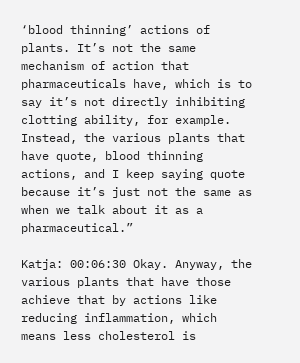‘blood thinning’ actions of plants. It’s not the same mechanism of action that pharmaceuticals have, which is to say it’s not directly inhibiting clotting ability, for example. Instead, the various plants that have quote, blood thinning actions, and I keep saying quote because it’s just not the same as when we talk about it as a pharmaceutical.”

Katja: 00:06:30 Okay. Anyway, the various plants that have those achieve that by actions like reducing inflammation, which means less cholesterol is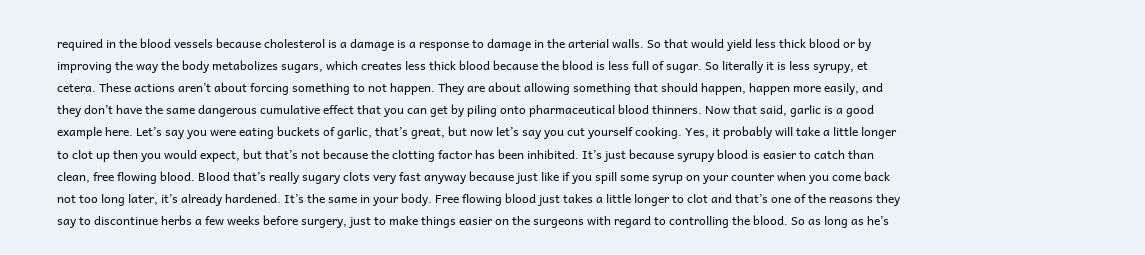required in the blood vessels because cholesterol is a damage is a response to damage in the arterial walls. So that would yield less thick blood or by improving the way the body metabolizes sugars, which creates less thick blood because the blood is less full of sugar. So literally it is less syrupy, et cetera. These actions aren’t about forcing something to not happen. They are about allowing something that should happen, happen more easily, and they don’t have the same dangerous cumulative effect that you can get by piling onto pharmaceutical blood thinners. Now that said, garlic is a good example here. Let’s say you were eating buckets of garlic, that’s great, but now let’s say you cut yourself cooking. Yes, it probably will take a little longer to clot up then you would expect, but that’s not because the clotting factor has been inhibited. It’s just because syrupy blood is easier to catch than clean, free flowing blood. Blood that’s really sugary clots very fast anyway because just like if you spill some syrup on your counter when you come back not too long later, it’s already hardened. It’s the same in your body. Free flowing blood just takes a little longer to clot and that’s one of the reasons they say to discontinue herbs a few weeks before surgery, just to make things easier on the surgeons with regard to controlling the blood. So as long as he’s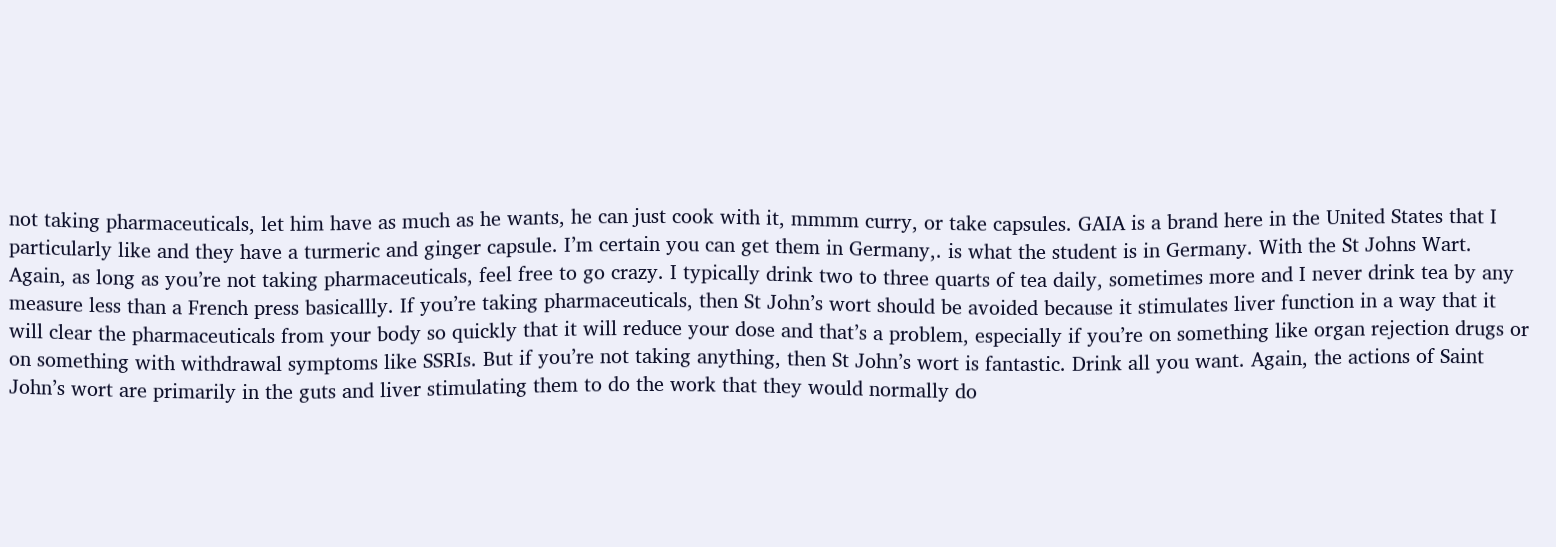not taking pharmaceuticals, let him have as much as he wants, he can just cook with it, mmmm curry, or take capsules. GAIA is a brand here in the United States that I particularly like and they have a turmeric and ginger capsule. I’m certain you can get them in Germany,. is what the student is in Germany. With the St Johns Wart. Again, as long as you’re not taking pharmaceuticals, feel free to go crazy. I typically drink two to three quarts of tea daily, sometimes more and I never drink tea by any measure less than a French press basicallly. If you’re taking pharmaceuticals, then St John’s wort should be avoided because it stimulates liver function in a way that it will clear the pharmaceuticals from your body so quickly that it will reduce your dose and that’s a problem, especially if you’re on something like organ rejection drugs or on something with withdrawal symptoms like SSRIs. But if you’re not taking anything, then St John’s wort is fantastic. Drink all you want. Again, the actions of Saint John’s wort are primarily in the guts and liver stimulating them to do the work that they would normally do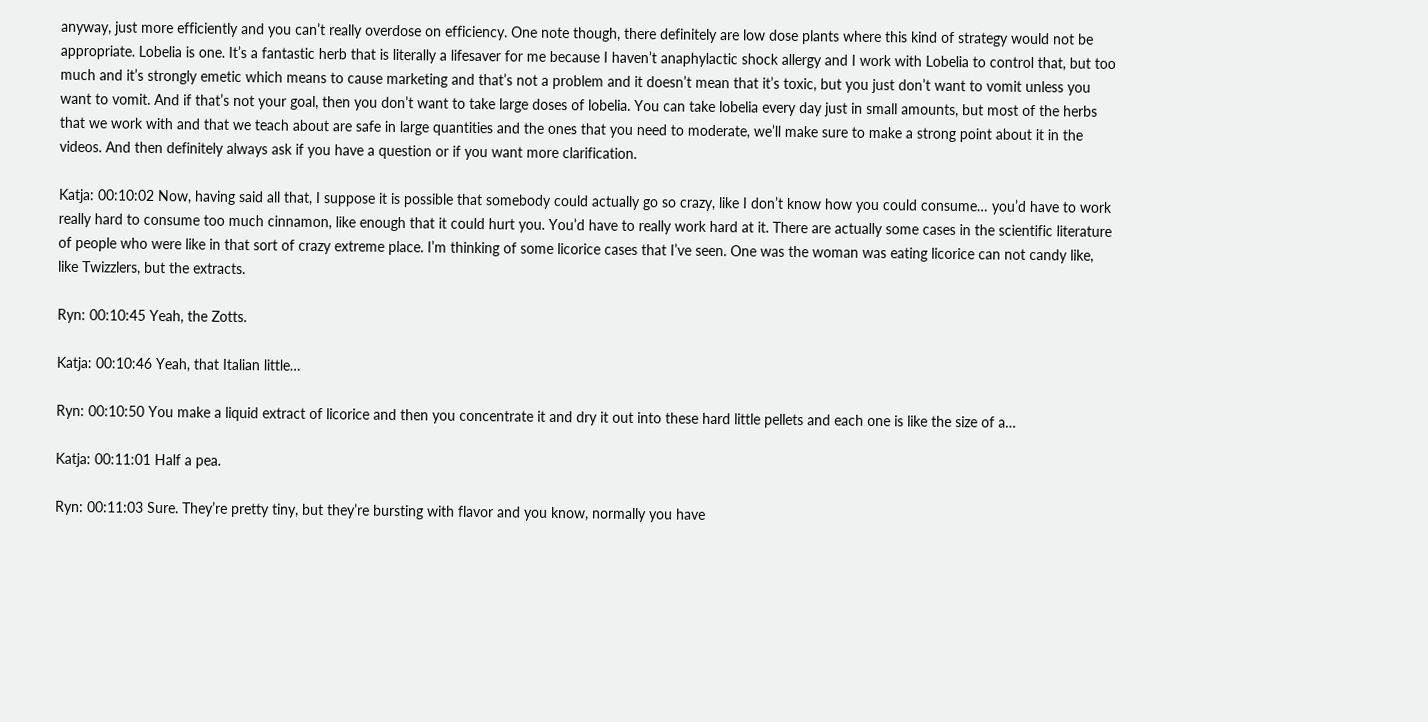anyway, just more efficiently and you can’t really overdose on efficiency. One note though, there definitely are low dose plants where this kind of strategy would not be appropriate. Lobelia is one. It’s a fantastic herb that is literally a lifesaver for me because I haven’t anaphylactic shock allergy and I work with Lobelia to control that, but too much and it’s strongly emetic which means to cause marketing and that’s not a problem and it doesn’t mean that it’s toxic, but you just don’t want to vomit unless you want to vomit. And if that’s not your goal, then you don’t want to take large doses of lobelia. You can take lobelia every day just in small amounts, but most of the herbs that we work with and that we teach about are safe in large quantities and the ones that you need to moderate, we’ll make sure to make a strong point about it in the videos. And then definitely always ask if you have a question or if you want more clarification.

Katja: 00:10:02 Now, having said all that, I suppose it is possible that somebody could actually go so crazy, like I don’t know how you could consume… you’d have to work really hard to consume too much cinnamon, like enough that it could hurt you. You’d have to really work hard at it. There are actually some cases in the scientific literature of people who were like in that sort of crazy extreme place. I’m thinking of some licorice cases that I’ve seen. One was the woman was eating licorice can not candy like, like Twizzlers, but the extracts.

Ryn: 00:10:45 Yeah, the Zotts.

Katja: 00:10:46 Yeah, that Italian little…

Ryn: 00:10:50 You make a liquid extract of licorice and then you concentrate it and dry it out into these hard little pellets and each one is like the size of a…

Katja: 00:11:01 Half a pea.

Ryn: 00:11:03 Sure. They’re pretty tiny, but they’re bursting with flavor and you know, normally you have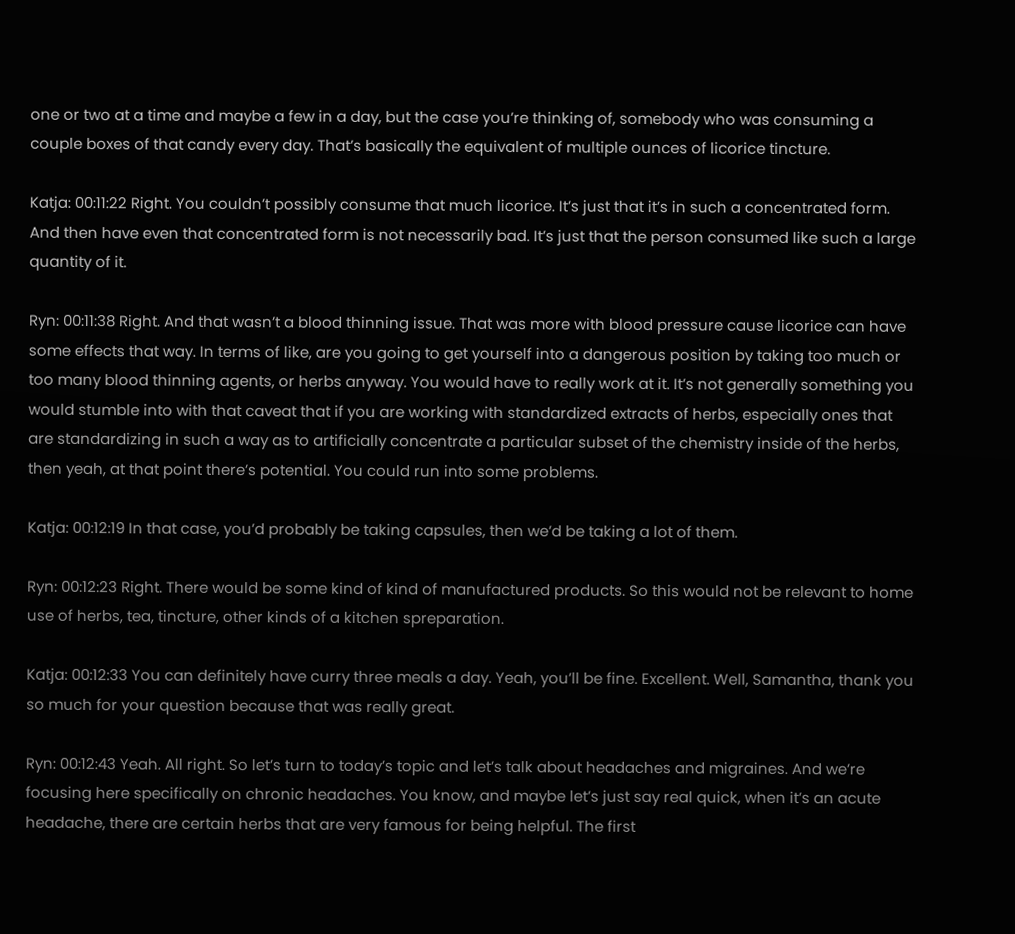one or two at a time and maybe a few in a day, but the case you’re thinking of, somebody who was consuming a couple boxes of that candy every day. That’s basically the equivalent of multiple ounces of licorice tincture.

Katja: 00:11:22 Right. You couldn’t possibly consume that much licorice. It’s just that it’s in such a concentrated form. And then have even that concentrated form is not necessarily bad. It’s just that the person consumed like such a large quantity of it.

Ryn: 00:11:38 Right. And that wasn’t a blood thinning issue. That was more with blood pressure cause licorice can have some effects that way. In terms of like, are you going to get yourself into a dangerous position by taking too much or too many blood thinning agents, or herbs anyway. You would have to really work at it. It’s not generally something you would stumble into with that caveat that if you are working with standardized extracts of herbs, especially ones that are standardizing in such a way as to artificially concentrate a particular subset of the chemistry inside of the herbs, then yeah, at that point there’s potential. You could run into some problems.

Katja: 00:12:19 In that case, you’d probably be taking capsules, then we’d be taking a lot of them.

Ryn: 00:12:23 Right. There would be some kind of kind of manufactured products. So this would not be relevant to home use of herbs, tea, tincture, other kinds of a kitchen spreparation.

Katja: 00:12:33 You can definitely have curry three meals a day. Yeah, you’ll be fine. Excellent. Well, Samantha, thank you so much for your question because that was really great.

Ryn: 00:12:43 Yeah. All right. So let’s turn to today’s topic and let’s talk about headaches and migraines. And we’re focusing here specifically on chronic headaches. You know, and maybe let’s just say real quick, when it’s an acute headache, there are certain herbs that are very famous for being helpful. The first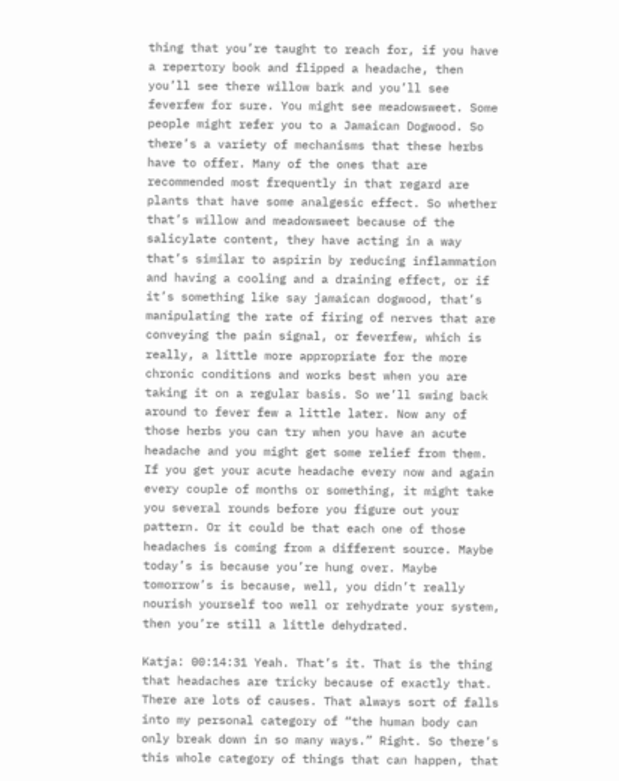thing that you’re taught to reach for, if you have a repertory book and flipped a headache, then you’ll see there willow bark and you’ll see feverfew for sure. You might see meadowsweet. Some people might refer you to a Jamaican Dogwood. So there’s a variety of mechanisms that these herbs have to offer. Many of the ones that are recommended most frequently in that regard are plants that have some analgesic effect. So whether that’s willow and meadowsweet because of the salicylate content, they have acting in a way that’s similar to aspirin by reducing inflammation and having a cooling and a draining effect, or if it’s something like say jamaican dogwood, that’s manipulating the rate of firing of nerves that are conveying the pain signal, or feverfew, which is really, a little more appropriate for the more chronic conditions and works best when you are taking it on a regular basis. So we’ll swing back around to fever few a little later. Now any of those herbs you can try when you have an acute headache and you might get some relief from them. If you get your acute headache every now and again every couple of months or something, it might take you several rounds before you figure out your pattern. Or it could be that each one of those headaches is coming from a different source. Maybe today’s is because you’re hung over. Maybe tomorrow’s is because, well, you didn’t really nourish yourself too well or rehydrate your system, then you’re still a little dehydrated.

Katja: 00:14:31 Yeah. That’s it. That is the thing that headaches are tricky because of exactly that. There are lots of causes. That always sort of falls into my personal category of “the human body can only break down in so many ways.” Right. So there’s this whole category of things that can happen, that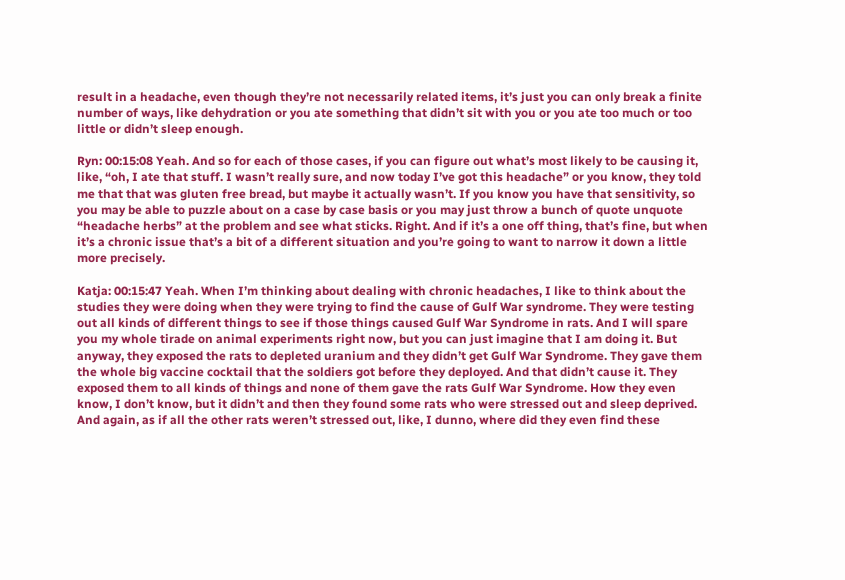result in a headache, even though they’re not necessarily related items, it’s just you can only break a finite number of ways, like dehydration or you ate something that didn’t sit with you or you ate too much or too little or didn’t sleep enough.

Ryn: 00:15:08 Yeah. And so for each of those cases, if you can figure out what’s most likely to be causing it, like, “oh, I ate that stuff. I wasn’t really sure, and now today I’ve got this headache” or you know, they told me that that was gluten free bread, but maybe it actually wasn’t. If you know you have that sensitivity, so you may be able to puzzle about on a case by case basis or you may just throw a bunch of quote unquote “headache herbs” at the problem and see what sticks. Right. And if it’s a one off thing, that’s fine, but when it’s a chronic issue that’s a bit of a different situation and you’re going to want to narrow it down a little more precisely.

Katja: 00:15:47 Yeah. When I’m thinking about dealing with chronic headaches, I like to think about the studies they were doing when they were trying to find the cause of Gulf War syndrome. They were testing out all kinds of different things to see if those things caused Gulf War Syndrome in rats. And I will spare you my whole tirade on animal experiments right now, but you can just imagine that I am doing it. But anyway, they exposed the rats to depleted uranium and they didn’t get Gulf War Syndrome. They gave them the whole big vaccine cocktail that the soldiers got before they deployed. And that didn’t cause it. They exposed them to all kinds of things and none of them gave the rats Gulf War Syndrome. How they even know, I don’t know, but it didn’t and then they found some rats who were stressed out and sleep deprived. And again, as if all the other rats weren’t stressed out, like, I dunno, where did they even find these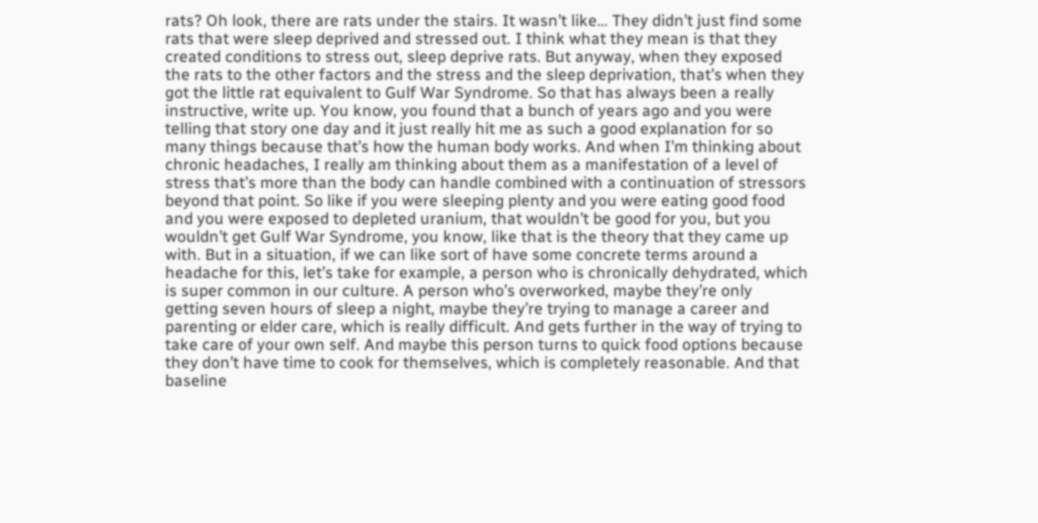rats? Oh look, there are rats under the stairs. It wasn’t like… They didn’t just find some rats that were sleep deprived and stressed out. I think what they mean is that they created conditions to stress out, sleep deprive rats. But anyway, when they exposed the rats to the other factors and the stress and the sleep deprivation, that’s when they got the little rat equivalent to Gulf War Syndrome. So that has always been a really instructive, write up. You know, you found that a bunch of years ago and you were telling that story one day and it just really hit me as such a good explanation for so many things because that’s how the human body works. And when I’m thinking about chronic headaches, I really am thinking about them as a manifestation of a level of stress that’s more than the body can handle combined with a continuation of stressors beyond that point. So like if you were sleeping plenty and you were eating good food and you were exposed to depleted uranium, that wouldn’t be good for you, but you wouldn’t get Gulf War Syndrome, you know, like that is the theory that they came up with. But in a situation, if we can like sort of have some concrete terms around a headache for this, let’s take for example, a person who is chronically dehydrated, which is super common in our culture. A person who’s overworked, maybe they’re only getting seven hours of sleep a night, maybe they’re trying to manage a career and parenting or elder care, which is really difficult. And gets further in the way of trying to take care of your own self. And maybe this person turns to quick food options because they don’t have time to cook for themselves, which is completely reasonable. And that baseline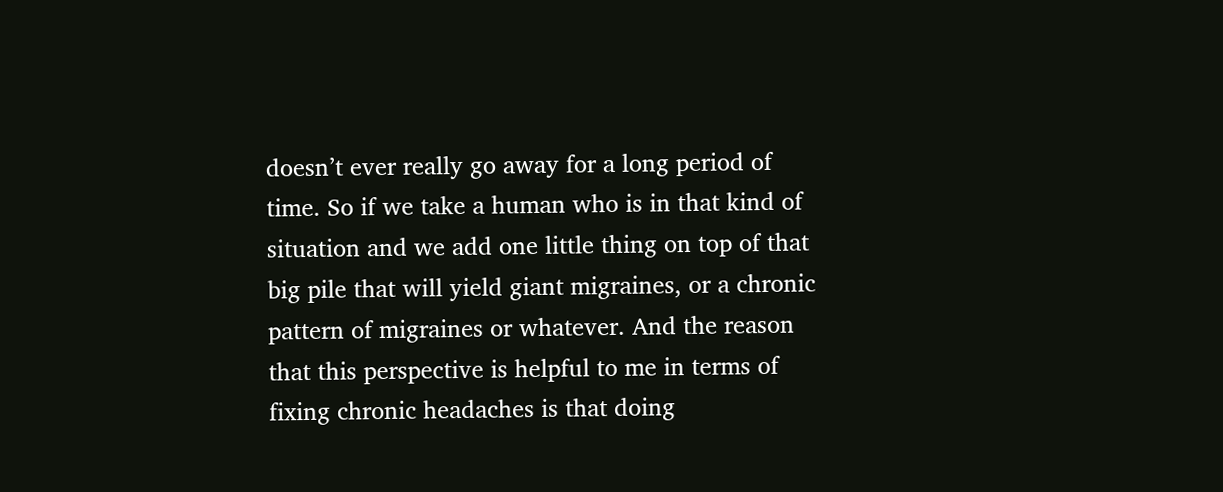doesn’t ever really go away for a long period of time. So if we take a human who is in that kind of situation and we add one little thing on top of that big pile that will yield giant migraines, or a chronic pattern of migraines or whatever. And the reason that this perspective is helpful to me in terms of fixing chronic headaches is that doing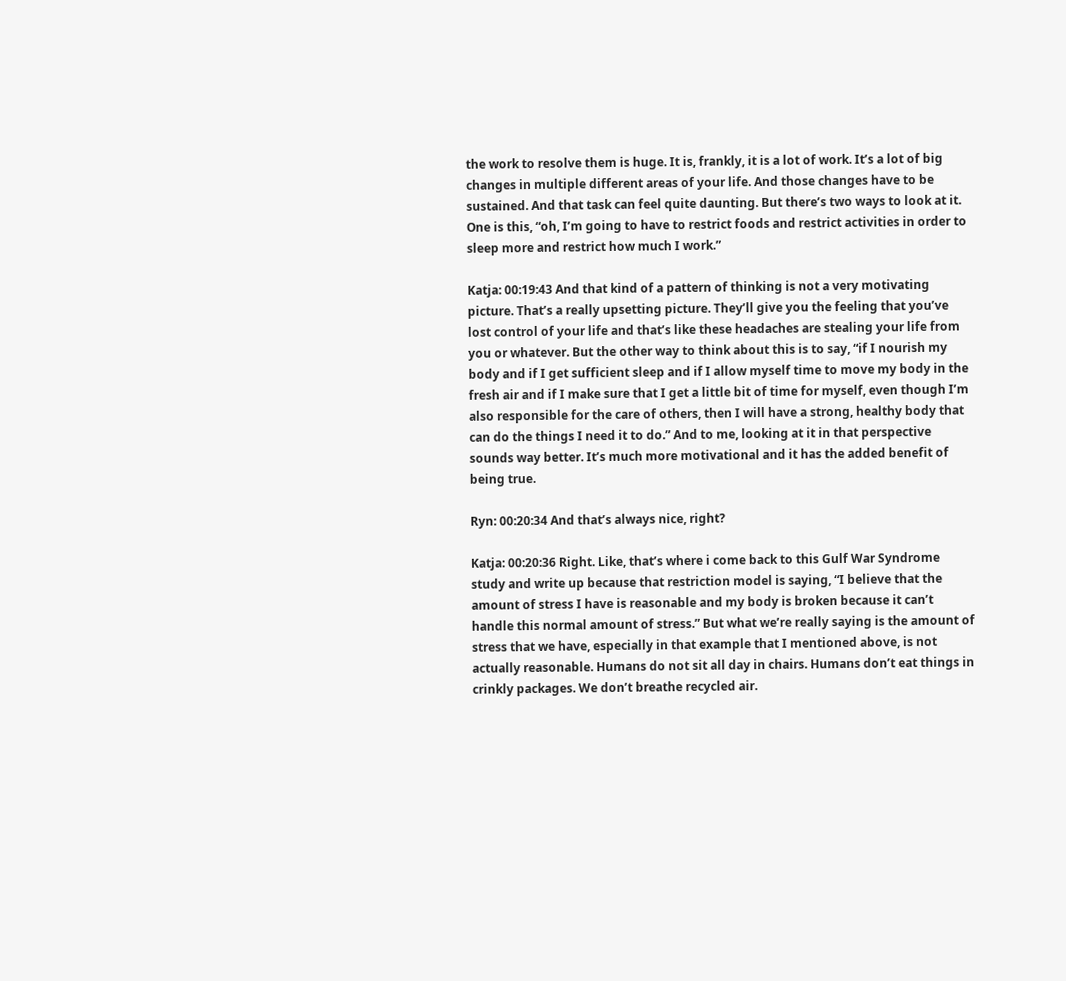the work to resolve them is huge. It is, frankly, it is a lot of work. It’s a lot of big changes in multiple different areas of your life. And those changes have to be sustained. And that task can feel quite daunting. But there’s two ways to look at it. One is this, “oh, I’m going to have to restrict foods and restrict activities in order to sleep more and restrict how much I work.”

Katja: 00:19:43 And that kind of a pattern of thinking is not a very motivating picture. That’s a really upsetting picture. They’ll give you the feeling that you’ve lost control of your life and that’s like these headaches are stealing your life from you or whatever. But the other way to think about this is to say, “if I nourish my body and if I get sufficient sleep and if I allow myself time to move my body in the fresh air and if I make sure that I get a little bit of time for myself, even though I’m also responsible for the care of others, then I will have a strong, healthy body that can do the things I need it to do.” And to me, looking at it in that perspective sounds way better. It’s much more motivational and it has the added benefit of being true.

Ryn: 00:20:34 And that’s always nice, right?

Katja: 00:20:36 Right. Like, that’s where i come back to this Gulf War Syndrome study and write up because that restriction model is saying, “I believe that the amount of stress I have is reasonable and my body is broken because it can’t handle this normal amount of stress.” But what we’re really saying is the amount of stress that we have, especially in that example that I mentioned above, is not actually reasonable. Humans do not sit all day in chairs. Humans don’t eat things in crinkly packages. We don’t breathe recycled air.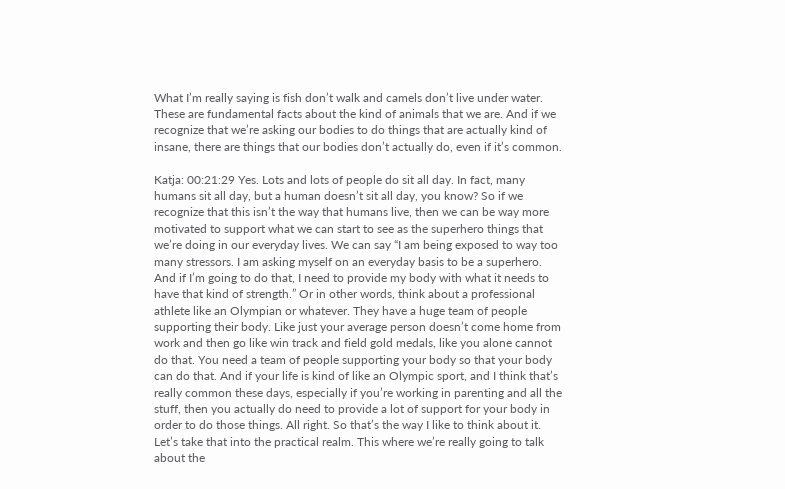What I’m really saying is fish don’t walk and camels don’t live under water. These are fundamental facts about the kind of animals that we are. And if we recognize that we’re asking our bodies to do things that are actually kind of insane, there are things that our bodies don’t actually do, even if it’s common.

Katja: 00:21:29 Yes. Lots and lots of people do sit all day. In fact, many humans sit all day, but a human doesn’t sit all day, you know? So if we recognize that this isn’t the way that humans live, then we can be way more motivated to support what we can start to see as the superhero things that we’re doing in our everyday lives. We can say “I am being exposed to way too many stressors. I am asking myself on an everyday basis to be a superhero. And if I’m going to do that, I need to provide my body with what it needs to have that kind of strength.” Or in other words, think about a professional athlete like an Olympian or whatever. They have a huge team of people supporting their body. Like just your average person doesn’t come home from work and then go like win track and field gold medals, like you alone cannot do that. You need a team of people supporting your body so that your body can do that. And if your life is kind of like an Olympic sport, and I think that’s really common these days, especially if you’re working in parenting and all the stuff, then you actually do need to provide a lot of support for your body in order to do those things. All right. So that’s the way I like to think about it. Let’s take that into the practical realm. This where we’re really going to talk about the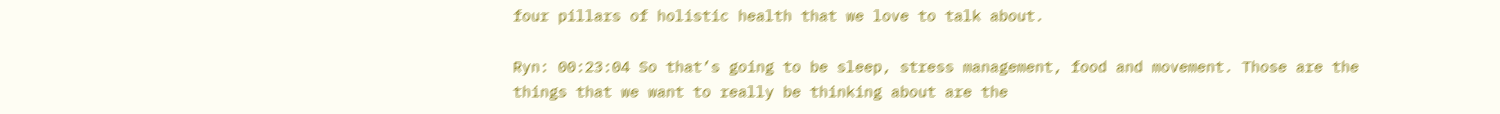four pillars of holistic health that we love to talk about.

Ryn: 00:23:04 So that’s going to be sleep, stress management, food and movement. Those are the things that we want to really be thinking about are the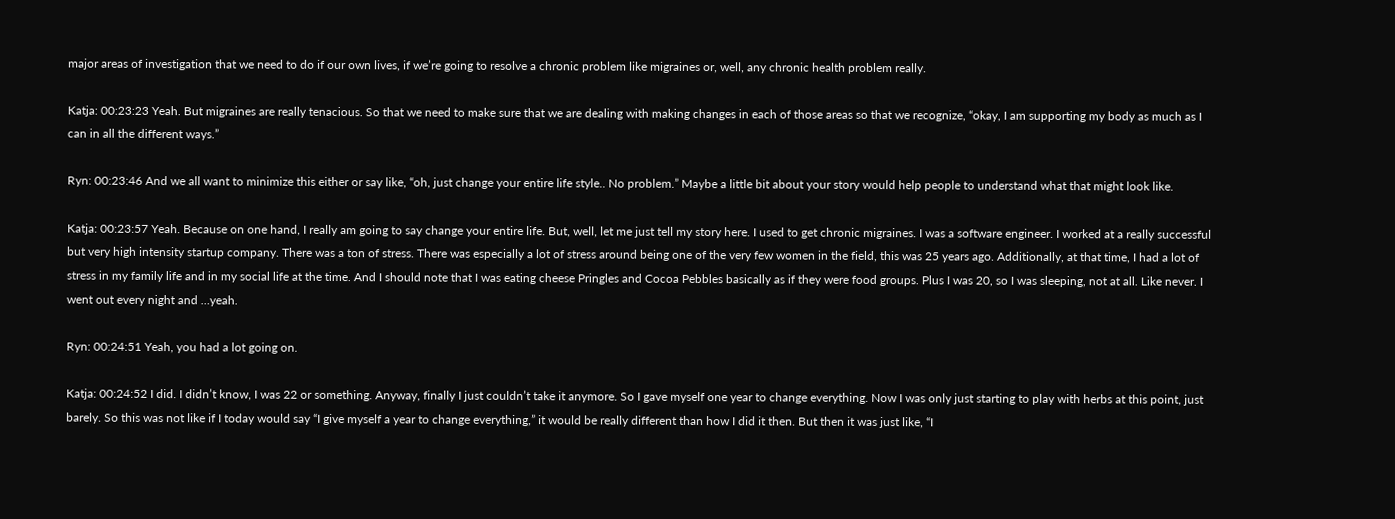major areas of investigation that we need to do if our own lives, if we’re going to resolve a chronic problem like migraines or, well, any chronic health problem really.

Katja: 00:23:23 Yeah. But migraines are really tenacious. So that we need to make sure that we are dealing with making changes in each of those areas so that we recognize, “okay, I am supporting my body as much as I can in all the different ways.”

Ryn: 00:23:46 And we all want to minimize this either or say like, “oh, just change your entire life style.. No problem.” Maybe a little bit about your story would help people to understand what that might look like.

Katja: 00:23:57 Yeah. Because on one hand, I really am going to say change your entire life. But, well, let me just tell my story here. I used to get chronic migraines. I was a software engineer. I worked at a really successful but very high intensity startup company. There was a ton of stress. There was especially a lot of stress around being one of the very few women in the field, this was 25 years ago. Additionally, at that time, I had a lot of stress in my family life and in my social life at the time. And I should note that I was eating cheese Pringles and Cocoa Pebbles basically as if they were food groups. Plus I was 20, so I was sleeping, not at all. Like never. I went out every night and …yeah.

Ryn: 00:24:51 Yeah, you had a lot going on.

Katja: 00:24:52 I did. I didn’t know, I was 22 or something. Anyway, finally I just couldn’t take it anymore. So I gave myself one year to change everything. Now I was only just starting to play with herbs at this point, just barely. So this was not like if I today would say “I give myself a year to change everything,” it would be really different than how I did it then. But then it was just like, “I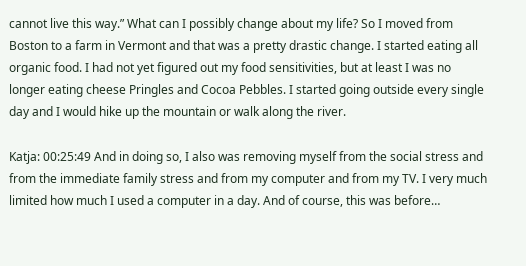cannot live this way.” What can I possibly change about my life? So I moved from Boston to a farm in Vermont and that was a pretty drastic change. I started eating all organic food. I had not yet figured out my food sensitivities, but at least I was no longer eating cheese Pringles and Cocoa Pebbles. I started going outside every single day and I would hike up the mountain or walk along the river.

Katja: 00:25:49 And in doing so, I also was removing myself from the social stress and from the immediate family stress and from my computer and from my TV. I very much limited how much I used a computer in a day. And of course, this was before…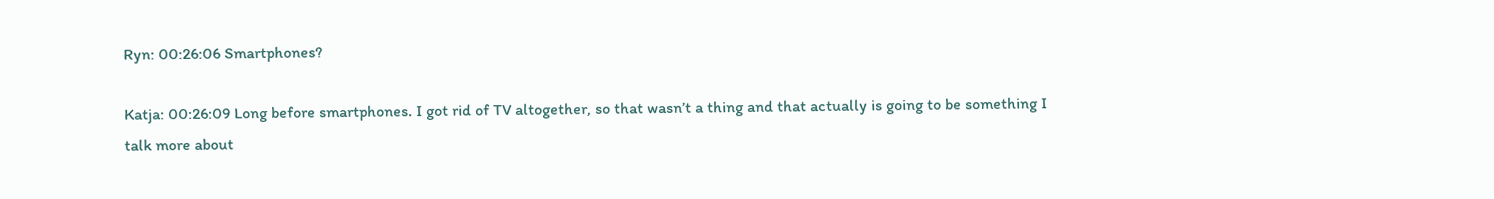Ryn: 00:26:06 Smartphones?

Katja: 00:26:09 Long before smartphones. I got rid of TV altogether, so that wasn’t a thing and that actually is going to be something I talk more about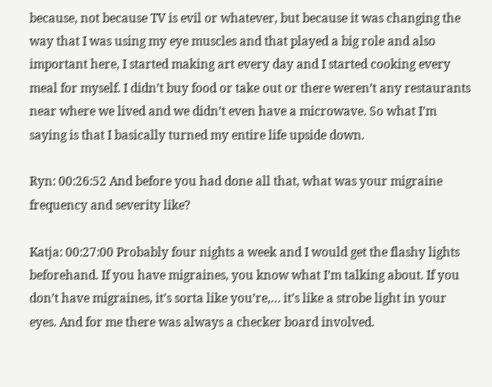because, not because TV is evil or whatever, but because it was changing the way that I was using my eye muscles and that played a big role and also important here, I started making art every day and I started cooking every meal for myself. I didn’t buy food or take out or there weren’t any restaurants near where we lived and we didn’t even have a microwave. So what I’m saying is that I basically turned my entire life upside down.

Ryn: 00:26:52 And before you had done all that, what was your migraine frequency and severity like?

Katja: 00:27:00 Probably four nights a week and I would get the flashy lights beforehand. If you have migraines, you know what I’m talking about. If you don’t have migraines, it’s sorta like you’re,… it’s like a strobe light in your eyes. And for me there was always a checker board involved.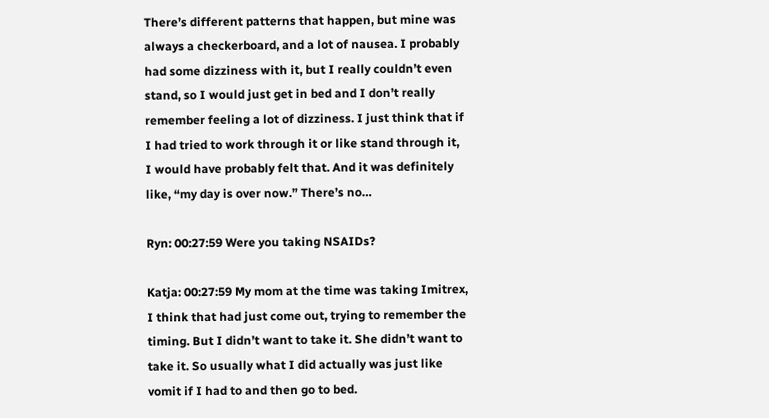There’s different patterns that happen, but mine was always a checkerboard, and a lot of nausea. I probably had some dizziness with it, but I really couldn’t even stand, so I would just get in bed and I don’t really remember feeling a lot of dizziness. I just think that if I had tried to work through it or like stand through it, I would have probably felt that. And it was definitely like, “my day is over now.” There’s no…

Ryn: 00:27:59 Were you taking NSAIDs?

Katja: 00:27:59 My mom at the time was taking Imitrex, I think that had just come out, trying to remember the timing. But I didn’t want to take it. She didn’t want to take it. So usually what I did actually was just like vomit if I had to and then go to bed.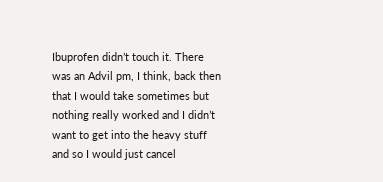Ibuprofen didn’t touch it. There was an Advil pm, I think, back then that I would take sometimes but nothing really worked and I didn’t want to get into the heavy stuff and so I would just cancel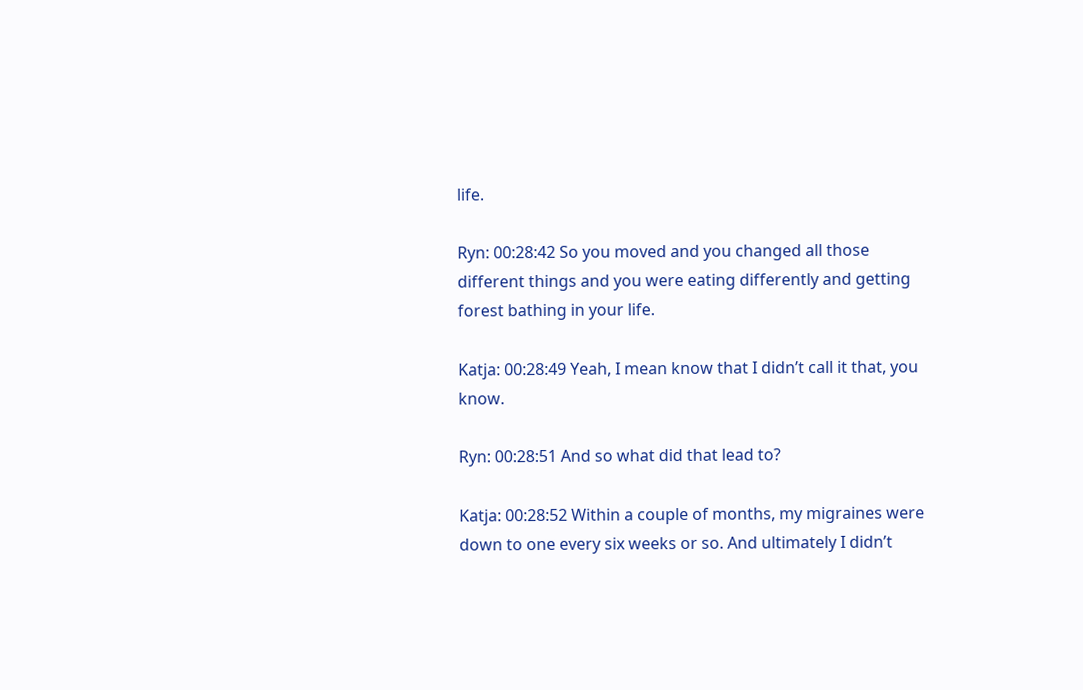life.

Ryn: 00:28:42 So you moved and you changed all those different things and you were eating differently and getting forest bathing in your life.

Katja: 00:28:49 Yeah, I mean know that I didn’t call it that, you know.

Ryn: 00:28:51 And so what did that lead to?

Katja: 00:28:52 Within a couple of months, my migraines were down to one every six weeks or so. And ultimately I didn’t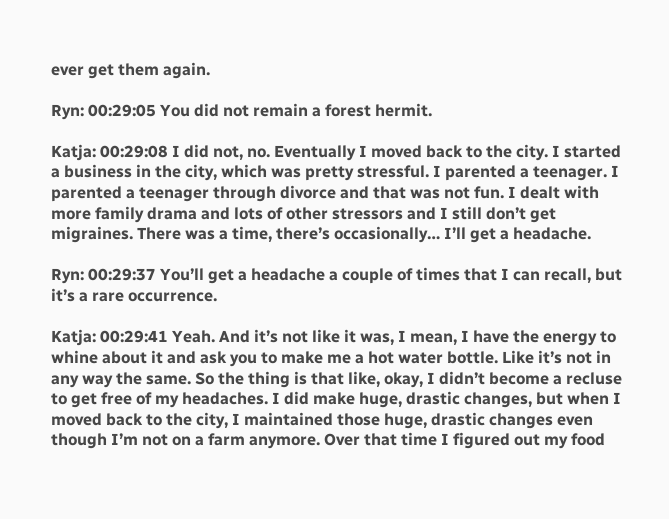ever get them again.

Ryn: 00:29:05 You did not remain a forest hermit.

Katja: 00:29:08 I did not, no. Eventually I moved back to the city. I started a business in the city, which was pretty stressful. I parented a teenager. I parented a teenager through divorce and that was not fun. I dealt with more family drama and lots of other stressors and I still don’t get migraines. There was a time, there’s occasionally… I’ll get a headache.

Ryn: 00:29:37 You’ll get a headache a couple of times that I can recall, but it’s a rare occurrence.

Katja: 00:29:41 Yeah. And it’s not like it was, I mean, I have the energy to whine about it and ask you to make me a hot water bottle. Like it’s not in any way the same. So the thing is that like, okay, I didn’t become a recluse to get free of my headaches. I did make huge, drastic changes, but when I moved back to the city, I maintained those huge, drastic changes even though I’m not on a farm anymore. Over that time I figured out my food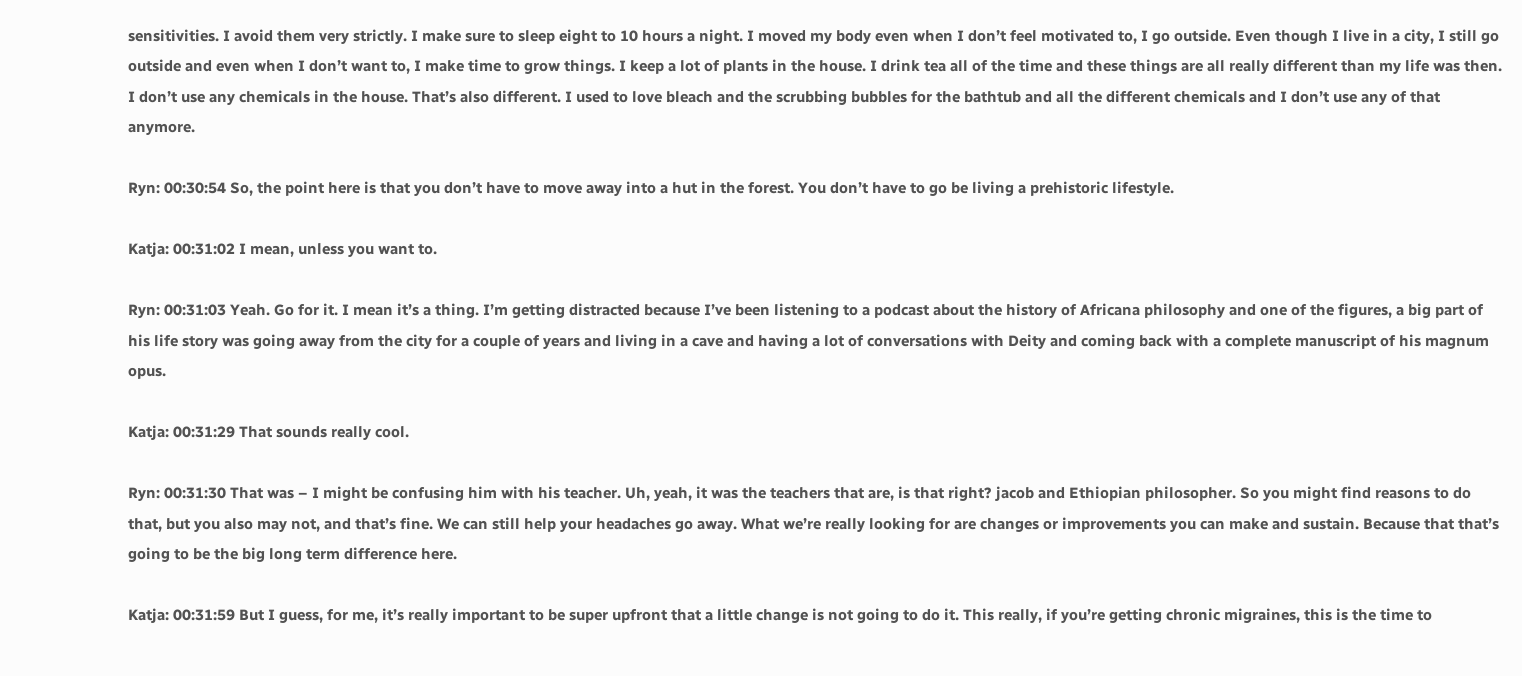sensitivities. I avoid them very strictly. I make sure to sleep eight to 10 hours a night. I moved my body even when I don’t feel motivated to, I go outside. Even though I live in a city, I still go outside and even when I don’t want to, I make time to grow things. I keep a lot of plants in the house. I drink tea all of the time and these things are all really different than my life was then. I don’t use any chemicals in the house. That’s also different. I used to love bleach and the scrubbing bubbles for the bathtub and all the different chemicals and I don’t use any of that anymore.

Ryn: 00:30:54 So, the point here is that you don’t have to move away into a hut in the forest. You don’t have to go be living a prehistoric lifestyle.

Katja: 00:31:02 I mean, unless you want to.

Ryn: 00:31:03 Yeah. Go for it. I mean it’s a thing. I’m getting distracted because I’ve been listening to a podcast about the history of Africana philosophy and one of the figures, a big part of his life story was going away from the city for a couple of years and living in a cave and having a lot of conversations with Deity and coming back with a complete manuscript of his magnum opus.

Katja: 00:31:29 That sounds really cool.

Ryn: 00:31:30 That was – I might be confusing him with his teacher. Uh, yeah, it was the teachers that are, is that right? jacob and Ethiopian philosopher. So you might find reasons to do that, but you also may not, and that’s fine. We can still help your headaches go away. What we’re really looking for are changes or improvements you can make and sustain. Because that that’s going to be the big long term difference here.

Katja: 00:31:59 But I guess, for me, it’s really important to be super upfront that a little change is not going to do it. This really, if you’re getting chronic migraines, this is the time to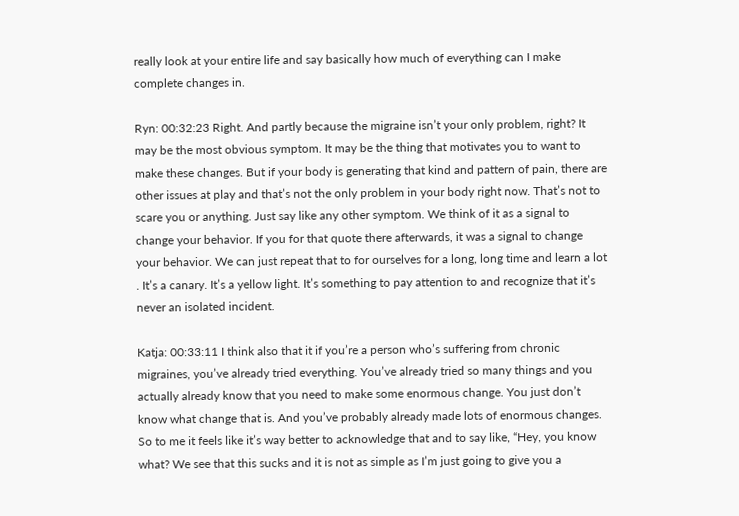really look at your entire life and say basically how much of everything can I make complete changes in.

Ryn: 00:32:23 Right. And partly because the migraine isn’t your only problem, right? It may be the most obvious symptom. It may be the thing that motivates you to want to make these changes. But if your body is generating that kind and pattern of pain, there are other issues at play and that’s not the only problem in your body right now. That’s not to scare you or anything. Just say like any other symptom. We think of it as a signal to change your behavior. If you for that quote there afterwards, it was a signal to change your behavior. We can just repeat that to for ourselves for a long, long time and learn a lot . It’s a canary. It’s a yellow light. It’s something to pay attention to and recognize that it’s never an isolated incident.

Katja: 00:33:11 I think also that it if you’re a person who’s suffering from chronic migraines, you’ve already tried everything. You’ve already tried so many things and you actually already know that you need to make some enormous change. You just don’t know what change that is. And you’ve probably already made lots of enormous changes. So to me it feels like it’s way better to acknowledge that and to say like, “Hey, you know what? We see that this sucks and it is not as simple as I’m just going to give you a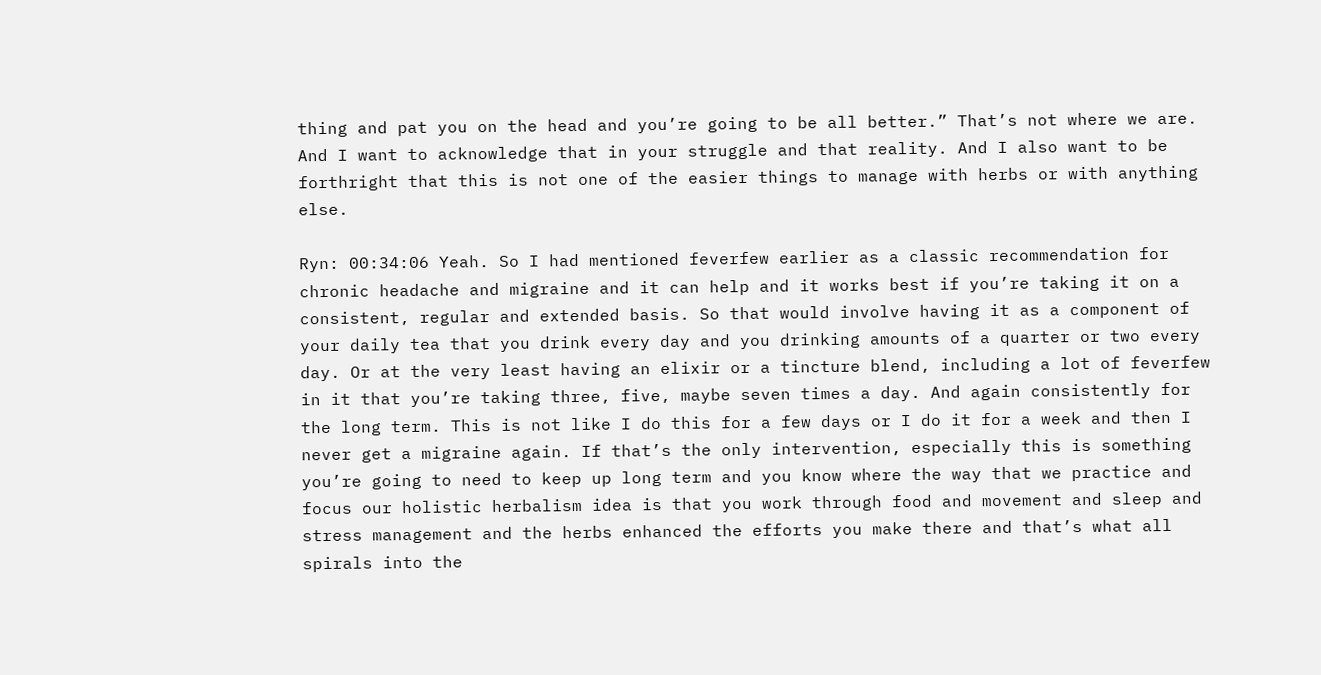thing and pat you on the head and you’re going to be all better.” That’s not where we are. And I want to acknowledge that in your struggle and that reality. And I also want to be forthright that this is not one of the easier things to manage with herbs or with anything else.

Ryn: 00:34:06 Yeah. So I had mentioned feverfew earlier as a classic recommendation for chronic headache and migraine and it can help and it works best if you’re taking it on a consistent, regular and extended basis. So that would involve having it as a component of your daily tea that you drink every day and you drinking amounts of a quarter or two every day. Or at the very least having an elixir or a tincture blend, including a lot of feverfew in it that you’re taking three, five, maybe seven times a day. And again consistently for the long term. This is not like I do this for a few days or I do it for a week and then I never get a migraine again. If that’s the only intervention, especially this is something you’re going to need to keep up long term and you know where the way that we practice and focus our holistic herbalism idea is that you work through food and movement and sleep and stress management and the herbs enhanced the efforts you make there and that’s what all spirals into the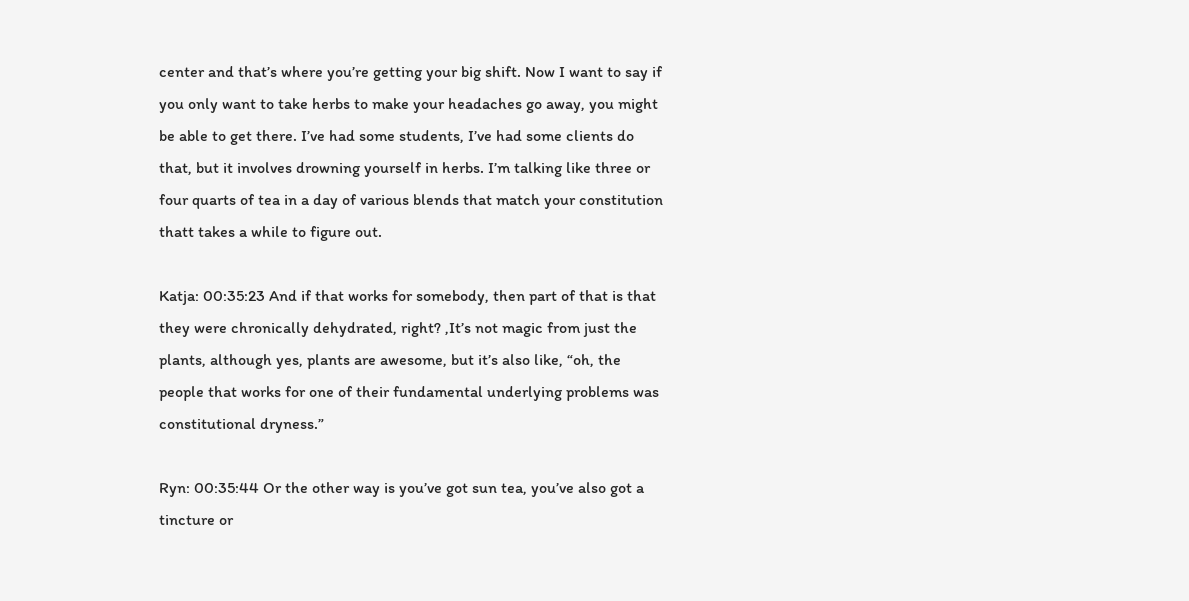center and that’s where you’re getting your big shift. Now I want to say if you only want to take herbs to make your headaches go away, you might be able to get there. I’ve had some students, I’ve had some clients do that, but it involves drowning yourself in herbs. I’m talking like three or four quarts of tea in a day of various blends that match your constitution thatt takes a while to figure out.

Katja: 00:35:23 And if that works for somebody, then part of that is that they were chronically dehydrated, right? ,It’s not magic from just the plants, although yes, plants are awesome, but it’s also like, “oh, the people that works for one of their fundamental underlying problems was constitutional dryness.”

Ryn: 00:35:44 Or the other way is you’ve got sun tea, you’ve also got a tincture or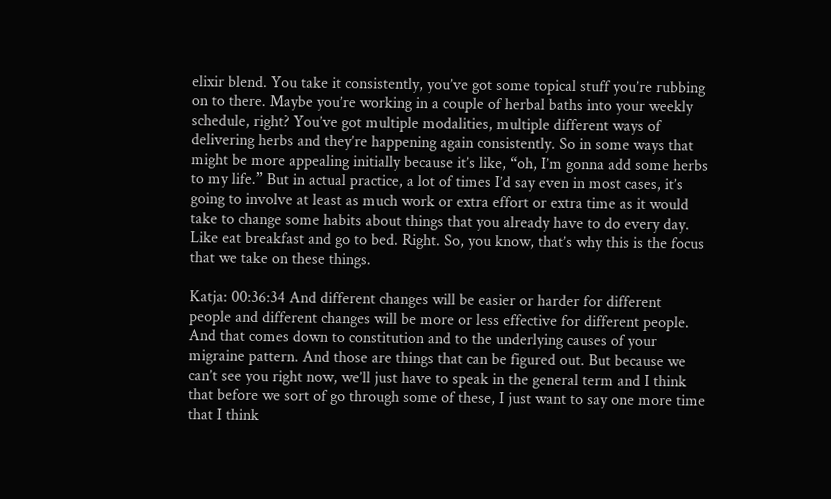elixir blend. You take it consistently, you’ve got some topical stuff you’re rubbing on to there. Maybe you’re working in a couple of herbal baths into your weekly schedule, right? You’ve got multiple modalities, multiple different ways of delivering herbs and they’re happening again consistently. So in some ways that might be more appealing initially because it’s like, “oh, I’m gonna add some herbs to my life.” But in actual practice, a lot of times I’d say even in most cases, it’s going to involve at least as much work or extra effort or extra time as it would take to change some habits about things that you already have to do every day. Like eat breakfast and go to bed. Right. So, you know, that’s why this is the focus that we take on these things.

Katja: 00:36:34 And different changes will be easier or harder for different people and different changes will be more or less effective for different people. And that comes down to constitution and to the underlying causes of your migraine pattern. And those are things that can be figured out. But because we can’t see you right now, we’ll just have to speak in the general term and I think that before we sort of go through some of these, I just want to say one more time that I think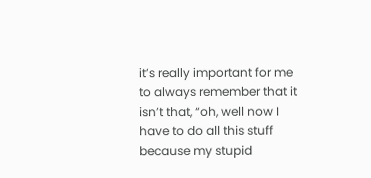it’s really important for me to always remember that it isn’t that, “oh, well now I have to do all this stuff because my stupid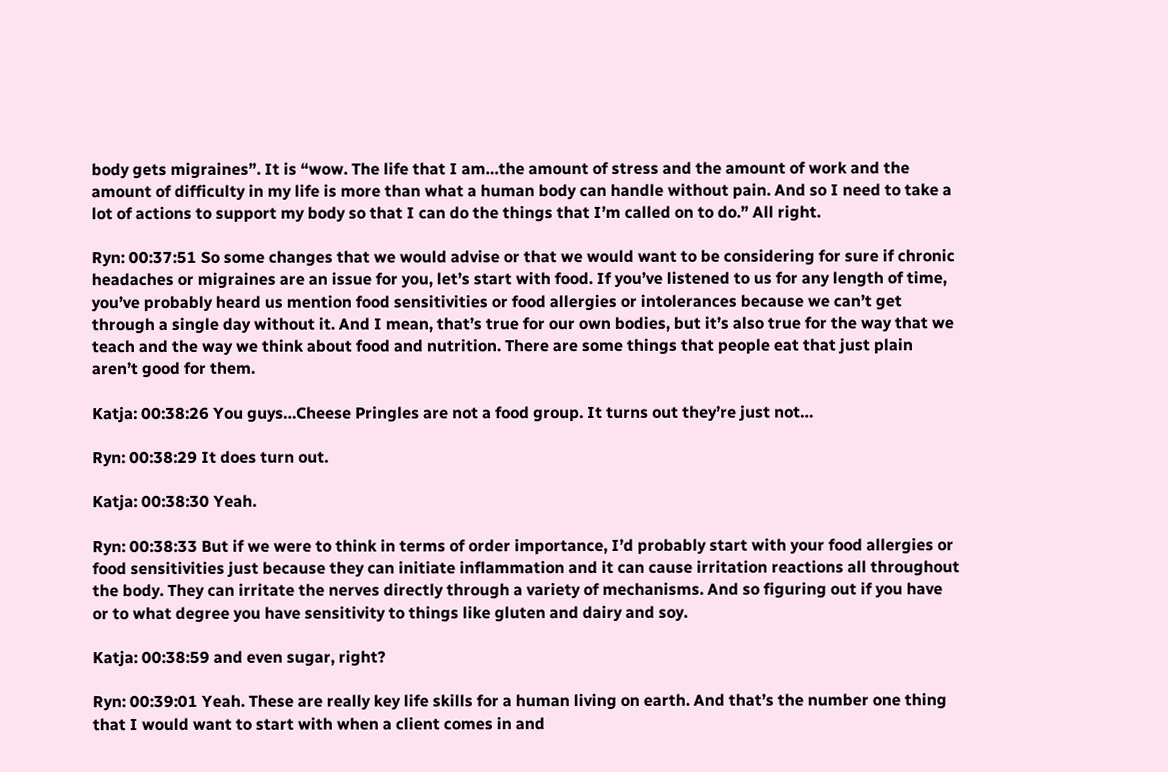body gets migraines”. It is “wow. The life that I am…the amount of stress and the amount of work and the amount of difficulty in my life is more than what a human body can handle without pain. And so I need to take a lot of actions to support my body so that I can do the things that I’m called on to do.” All right.

Ryn: 00:37:51 So some changes that we would advise or that we would want to be considering for sure if chronic headaches or migraines are an issue for you, let’s start with food. If you’ve listened to us for any length of time, you’ve probably heard us mention food sensitivities or food allergies or intolerances because we can’t get through a single day without it. And I mean, that’s true for our own bodies, but it’s also true for the way that we teach and the way we think about food and nutrition. There are some things that people eat that just plain aren’t good for them.

Katja: 00:38:26 You guys…Cheese Pringles are not a food group. It turns out they’re just not…

Ryn: 00:38:29 It does turn out.

Katja: 00:38:30 Yeah.

Ryn: 00:38:33 But if we were to think in terms of order importance, I’d probably start with your food allergies or food sensitivities just because they can initiate inflammation and it can cause irritation reactions all throughout the body. They can irritate the nerves directly through a variety of mechanisms. And so figuring out if you have or to what degree you have sensitivity to things like gluten and dairy and soy.

Katja: 00:38:59 and even sugar, right?

Ryn: 00:39:01 Yeah. These are really key life skills for a human living on earth. And that’s the number one thing that I would want to start with when a client comes in and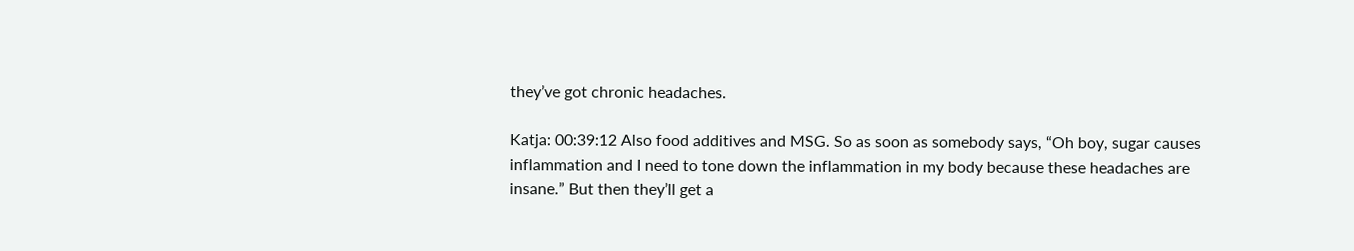they’ve got chronic headaches.

Katja: 00:39:12 Also food additives and MSG. So as soon as somebody says, “Oh boy, sugar causes inflammation and I need to tone down the inflammation in my body because these headaches are insane.” But then they’ll get a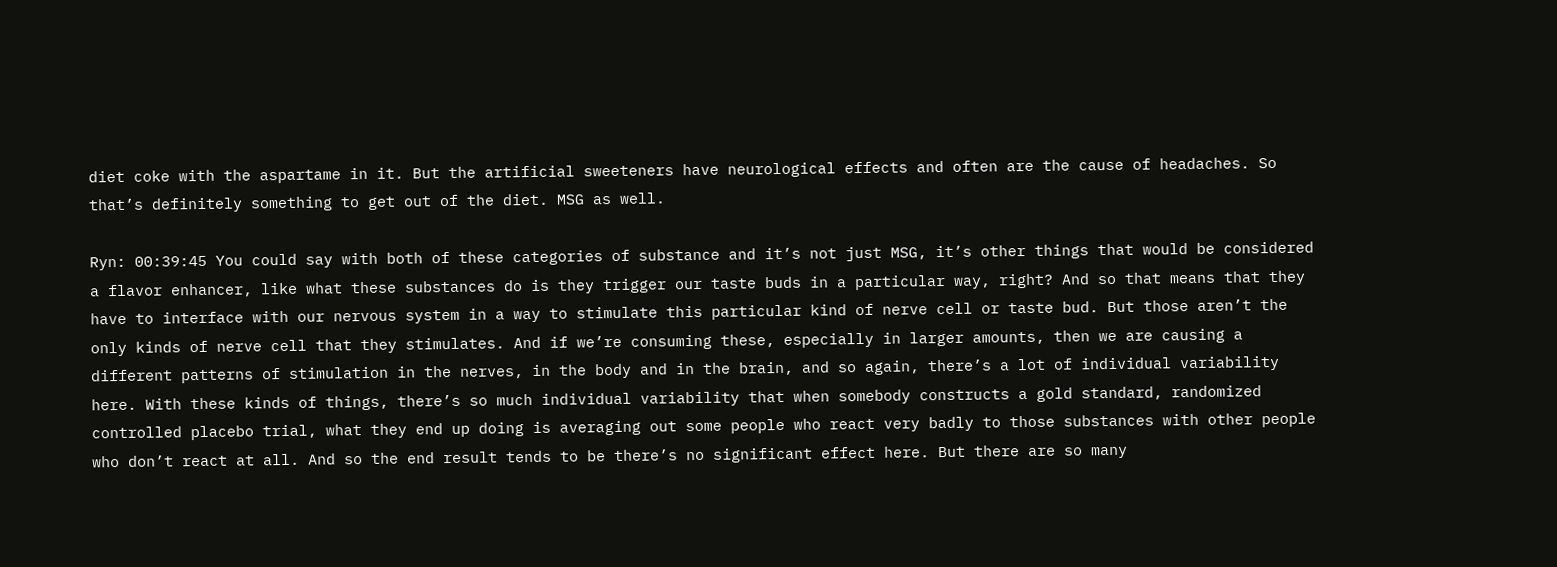diet coke with the aspartame in it. But the artificial sweeteners have neurological effects and often are the cause of headaches. So that’s definitely something to get out of the diet. MSG as well.

Ryn: 00:39:45 You could say with both of these categories of substance and it’s not just MSG, it’s other things that would be considered a flavor enhancer, like what these substances do is they trigger our taste buds in a particular way, right? And so that means that they have to interface with our nervous system in a way to stimulate this particular kind of nerve cell or taste bud. But those aren’t the only kinds of nerve cell that they stimulates. And if we’re consuming these, especially in larger amounts, then we are causing a different patterns of stimulation in the nerves, in the body and in the brain, and so again, there’s a lot of individual variability here. With these kinds of things, there’s so much individual variability that when somebody constructs a gold standard, randomized controlled placebo trial, what they end up doing is averaging out some people who react very badly to those substances with other people who don’t react at all. And so the end result tends to be there’s no significant effect here. But there are so many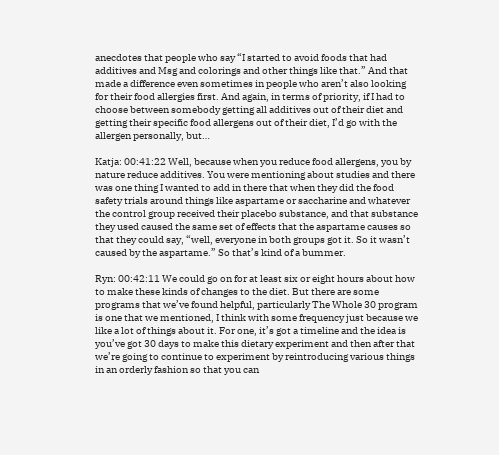anecdotes that people who say “I started to avoid foods that had additives and Msg and colorings and other things like that.” And that made a difference even sometimes in people who aren’t also looking for their food allergies first. And again, in terms of priority, if I had to choose between somebody getting all additives out of their diet and getting their specific food allergens out of their diet, I’d go with the allergen personally, but…

Katja: 00:41:22 Well, because when you reduce food allergens, you by nature reduce additives. You were mentioning about studies and there was one thing I wanted to add in there that when they did the food safety trials around things like aspartame or saccharine and whatever the control group received their placebo substance, and that substance they used caused the same set of effects that the aspartame causes so that they could say, “well, everyone in both groups got it. So it wasn’t caused by the aspartame.” So that’s kind of a bummer.

Ryn: 00:42:11 We could go on for at least six or eight hours about how to make these kinds of changes to the diet. But there are some programs that we’ve found helpful, particularly The Whole 30 program is one that we mentioned, I think with some frequency just because we like a lot of things about it. For one, it’s got a timeline and the idea is you’ve got 30 days to make this dietary experiment and then after that we’re going to continue to experiment by reintroducing various things in an orderly fashion so that you can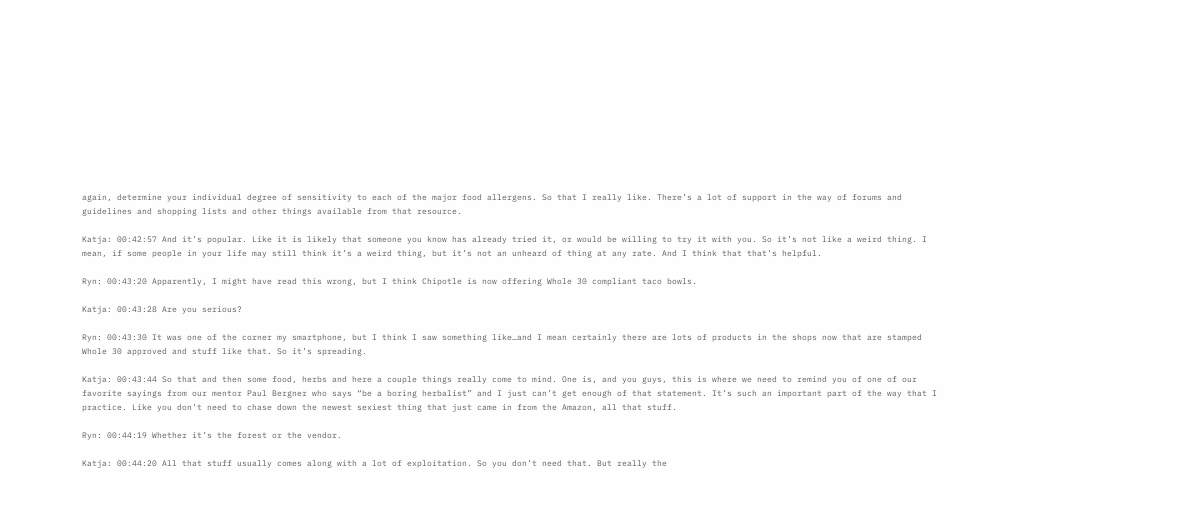again, determine your individual degree of sensitivity to each of the major food allergens. So that I really like. There’s a lot of support in the way of forums and guidelines and shopping lists and other things available from that resource.

Katja: 00:42:57 And it’s popular. Like it is likely that someone you know has already tried it, or would be willing to try it with you. So it’s not like a weird thing. I mean, if some people in your life may still think it’s a weird thing, but it’s not an unheard of thing at any rate. And I think that that’s helpful.

Ryn: 00:43:20 Apparently, I might have read this wrong, but I think Chipotle is now offering Whole 30 compliant taco bowls.

Katja: 00:43:28 Are you serious?

Ryn: 00:43:30 It was one of the corner my smartphone, but I think I saw something like…and I mean certainly there are lots of products in the shops now that are stamped Whole 30 approved and stuff like that. So it’s spreading.

Katja: 00:43:44 So that and then some food, herbs and here a couple things really come to mind. One is, and you guys, this is where we need to remind you of one of our favorite sayings from our mentor Paul Bergner who says “be a boring herbalist” and I just can’t get enough of that statement. It’s such an important part of the way that I practice. Like you don’t need to chase down the newest sexiest thing that just came in from the Amazon, all that stuff.

Ryn: 00:44:19 Whether it’s the forest or the vendor.

Katja: 00:44:20 All that stuff usually comes along with a lot of exploitation. So you don’t need that. But really the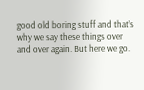good old boring stuff and that’s why we say these things over and over again. But here we go.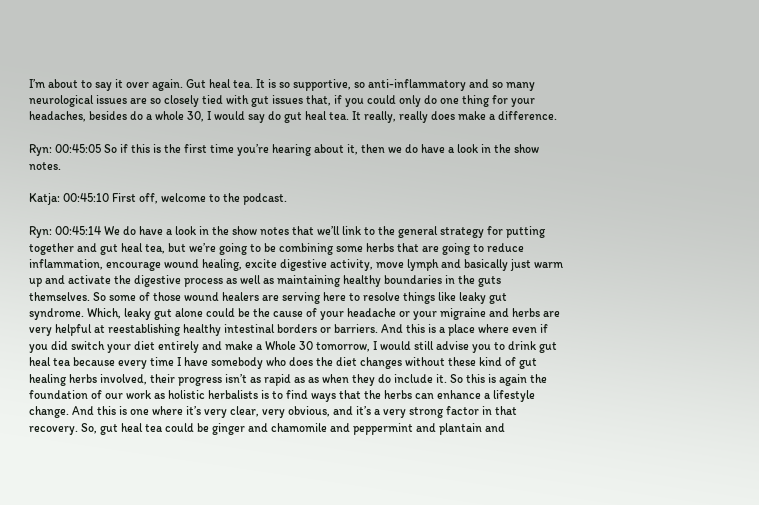I’m about to say it over again. Gut heal tea. It is so supportive, so anti-inflammatory and so many neurological issues are so closely tied with gut issues that, if you could only do one thing for your headaches, besides do a whole 30, I would say do gut heal tea. It really, really does make a difference.

Ryn: 00:45:05 So if this is the first time you’re hearing about it, then we do have a look in the show notes.

Katja: 00:45:10 First off, welcome to the podcast.

Ryn: 00:45:14 We do have a look in the show notes that we’ll link to the general strategy for putting together and gut heal tea, but we’re going to be combining some herbs that are going to reduce inflammation, encourage wound healing, excite digestive activity, move lymph and basically just warm up and activate the digestive process as well as maintaining healthy boundaries in the guts themselves. So some of those wound healers are serving here to resolve things like leaky gut syndrome. Which, leaky gut alone could be the cause of your headache or your migraine and herbs are very helpful at reestablishing healthy intestinal borders or barriers. And this is a place where even if you did switch your diet entirely and make a Whole 30 tomorrow, I would still advise you to drink gut heal tea because every time I have somebody who does the diet changes without these kind of gut healing herbs involved, their progress isn’t as rapid as as when they do include it. So this is again the foundation of our work as holistic herbalists is to find ways that the herbs can enhance a lifestyle change. And this is one where it’s very clear, very obvious, and it’s a very strong factor in that recovery. So, gut heal tea could be ginger and chamomile and peppermint and plantain and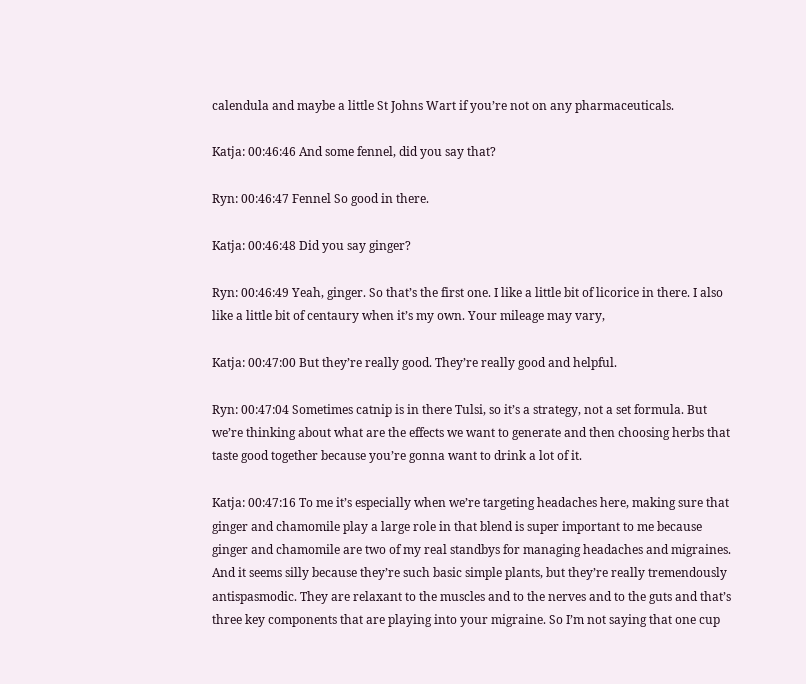calendula and maybe a little St Johns Wart if you’re not on any pharmaceuticals.

Katja: 00:46:46 And some fennel, did you say that?

Ryn: 00:46:47 Fennel So good in there.

Katja: 00:46:48 Did you say ginger?

Ryn: 00:46:49 Yeah, ginger. So that’s the first one. I like a little bit of licorice in there. I also like a little bit of centaury when it’s my own. Your mileage may vary,

Katja: 00:47:00 But they’re really good. They’re really good and helpful.

Ryn: 00:47:04 Sometimes catnip is in there Tulsi, so it’s a strategy, not a set formula. But we’re thinking about what are the effects we want to generate and then choosing herbs that taste good together because you’re gonna want to drink a lot of it.

Katja: 00:47:16 To me it’s especially when we’re targeting headaches here, making sure that ginger and chamomile play a large role in that blend is super important to me because ginger and chamomile are two of my real standbys for managing headaches and migraines. And it seems silly because they’re such basic simple plants, but they’re really tremendously antispasmodic. They are relaxant to the muscles and to the nerves and to the guts and that’s three key components that are playing into your migraine. So I’m not saying that one cup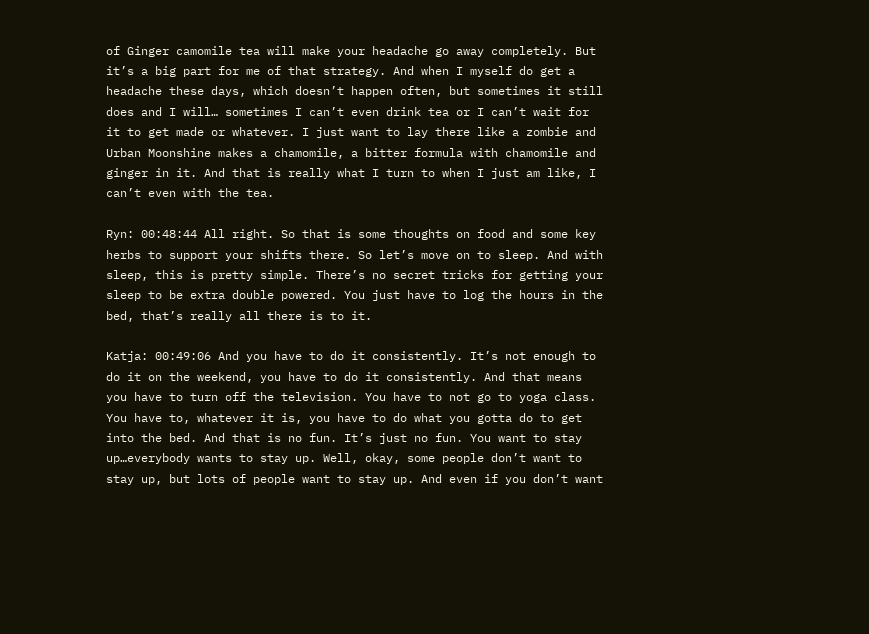of Ginger camomile tea will make your headache go away completely. But it’s a big part for me of that strategy. And when I myself do get a headache these days, which doesn’t happen often, but sometimes it still does and I will… sometimes I can’t even drink tea or I can’t wait for it to get made or whatever. I just want to lay there like a zombie and Urban Moonshine makes a chamomile, a bitter formula with chamomile and ginger in it. And that is really what I turn to when I just am like, I can’t even with the tea.

Ryn: 00:48:44 All right. So that is some thoughts on food and some key herbs to support your shifts there. So let’s move on to sleep. And with sleep, this is pretty simple. There’s no secret tricks for getting your sleep to be extra double powered. You just have to log the hours in the bed, that’s really all there is to it.

Katja: 00:49:06 And you have to do it consistently. It’s not enough to do it on the weekend, you have to do it consistently. And that means you have to turn off the television. You have to not go to yoga class. You have to, whatever it is, you have to do what you gotta do to get into the bed. And that is no fun. It’s just no fun. You want to stay up…everybody wants to stay up. Well, okay, some people don’t want to stay up, but lots of people want to stay up. And even if you don’t want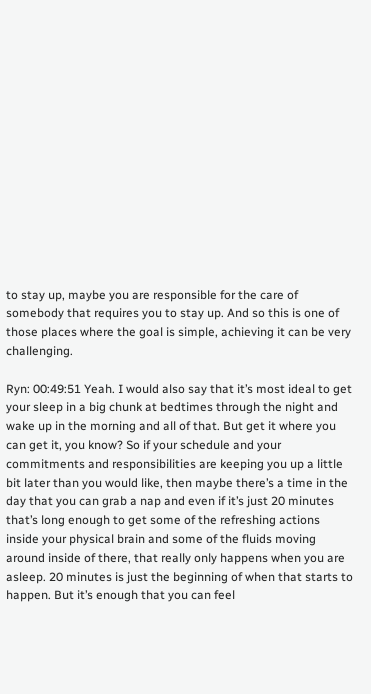to stay up, maybe you are responsible for the care of somebody that requires you to stay up. And so this is one of those places where the goal is simple, achieving it can be very challenging.

Ryn: 00:49:51 Yeah. I would also say that it’s most ideal to get your sleep in a big chunk at bedtimes through the night and wake up in the morning and all of that. But get it where you can get it, you know? So if your schedule and your commitments and responsibilities are keeping you up a little bit later than you would like, then maybe there’s a time in the day that you can grab a nap and even if it’s just 20 minutes that’s long enough to get some of the refreshing actions inside your physical brain and some of the fluids moving around inside of there, that really only happens when you are asleep. 20 minutes is just the beginning of when that starts to happen. But it’s enough that you can feel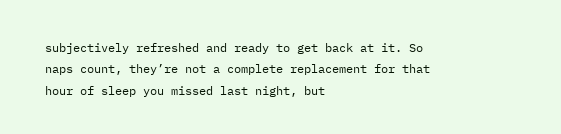subjectively refreshed and ready to get back at it. So naps count, they’re not a complete replacement for that hour of sleep you missed last night, but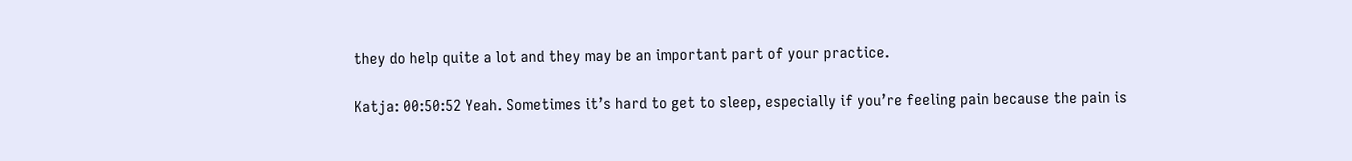they do help quite a lot and they may be an important part of your practice.

Katja: 00:50:52 Yeah. Sometimes it’s hard to get to sleep, especially if you’re feeling pain because the pain is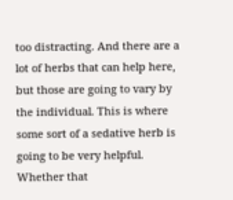too distracting. And there are a lot of herbs that can help here, but those are going to vary by the individual. This is where some sort of a sedative herb is going to be very helpful. Whether that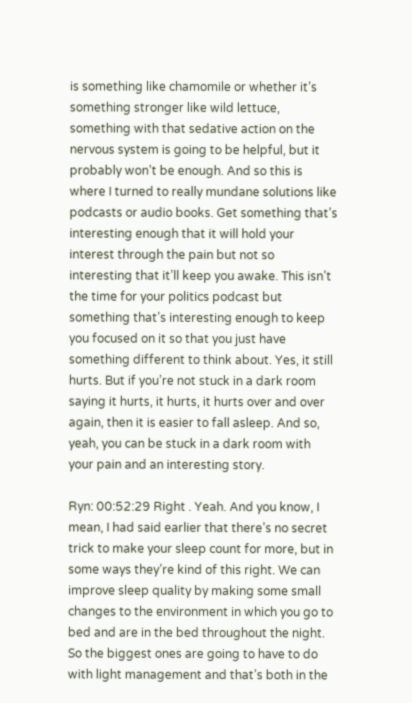is something like chamomile or whether it’s something stronger like wild lettuce, something with that sedative action on the nervous system is going to be helpful, but it probably won’t be enough. And so this is where I turned to really mundane solutions like podcasts or audio books. Get something that’s interesting enough that it will hold your interest through the pain but not so interesting that it’ll keep you awake. This isn’t the time for your politics podcast but something that’s interesting enough to keep you focused on it so that you just have something different to think about. Yes, it still hurts. But if you’re not stuck in a dark room saying it hurts, it hurts, it hurts over and over again, then it is easier to fall asleep. And so, yeah, you can be stuck in a dark room with your pain and an interesting story.

Ryn: 00:52:29 Right . Yeah. And you know, I mean, I had said earlier that there’s no secret trick to make your sleep count for more, but in some ways they’re kind of this right. We can improve sleep quality by making some small changes to the environment in which you go to bed and are in the bed throughout the night. So the biggest ones are going to have to do with light management and that’s both in the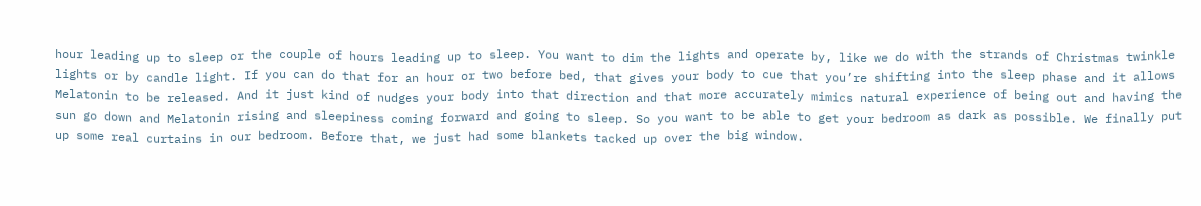hour leading up to sleep or the couple of hours leading up to sleep. You want to dim the lights and operate by, like we do with the strands of Christmas twinkle lights or by candle light. If you can do that for an hour or two before bed, that gives your body to cue that you’re shifting into the sleep phase and it allows Melatonin to be released. And it just kind of nudges your body into that direction and that more accurately mimics natural experience of being out and having the sun go down and Melatonin rising and sleepiness coming forward and going to sleep. So you want to be able to get your bedroom as dark as possible. We finally put up some real curtains in our bedroom. Before that, we just had some blankets tacked up over the big window.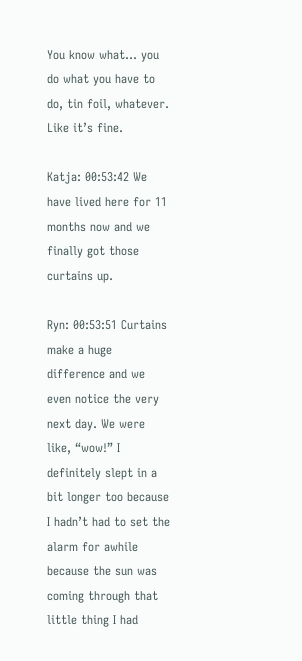You know what… you do what you have to do, tin foil, whatever. Like it’s fine.

Katja: 00:53:42 We have lived here for 11 months now and we finally got those curtains up.

Ryn: 00:53:51 Curtains make a huge difference and we even notice the very next day. We were like, “wow!” I definitely slept in a bit longer too because I hadn’t had to set the alarm for awhile because the sun was coming through that little thing I had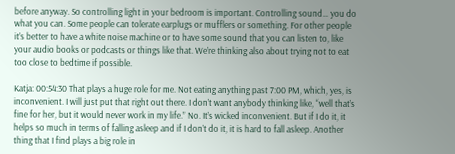before anyway. So controlling light in your bedroom is important. Controlling sound… you do what you can. Some people can tolerate earplugs or mufflers or something. For other people it’s better to have a white noise machine or to have some sound that you can listen to, like your audio books or podcasts or things like that. We’re thinking also about trying not to eat too close to bedtime if possible.

Katja: 00:54:30 That plays a huge role for me. Not eating anything past 7:00 PM, which, yes, is inconvenient. I will just put that right out there. I don’t want anybody thinking like, “well that’s fine for her, but it would never work in my life.” No. It’s wicked inconvenient. But if I do it, it helps so much in terms of falling asleep and if I don’t do it, it is hard to fall asleep. Another thing that I find plays a big role in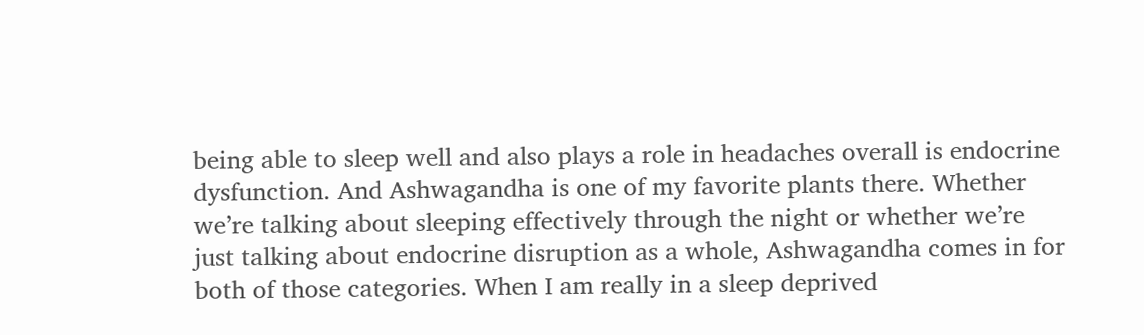being able to sleep well and also plays a role in headaches overall is endocrine dysfunction. And Ashwagandha is one of my favorite plants there. Whether we’re talking about sleeping effectively through the night or whether we’re just talking about endocrine disruption as a whole, Ashwagandha comes in for both of those categories. When I am really in a sleep deprived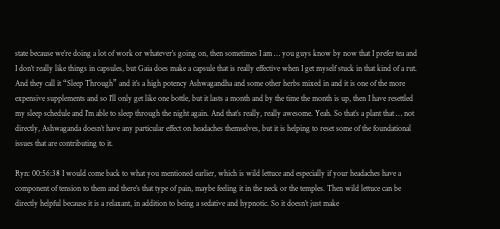state because we’re doing a lot of work or whatever’s going on, then sometimes I am … you guys know by now that I prefer tea and I don’t really like things in capsules, but Gaia does make a capsule that is really effective when I get myself stuck in that kind of a rut. And they call it “Sleep Through” and it’s a high potency Ashwagandha and some other herbs mixed in and it is one of the more expensive supplements and so I’ll only get like one bottle, but it lasts a month and by the time the month is up, then I have resettled my sleep schedule and I’m able to sleep through the night again. And that’s really, really awesome. Yeah. So that’s a plant that … not directly, Ashwaganda doesn’t have any particular effect on headaches themselves, but it is helping to reset some of the foundational issues that are contributing to it.

Ryn: 00:56:38 I would come back to what you mentioned earlier, which is wild lettuce and especially if your headaches have a component of tension to them and there’s that type of pain, maybe feeling it in the neck or the temples. Then wild lettuce can be directly helpful because it is a relaxant, in addition to being a sedative and hypnotic. So it doesn’t just make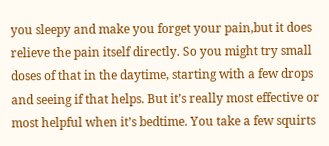you sleepy and make you forget your pain,but it does relieve the pain itself directly. So you might try small doses of that in the daytime, starting with a few drops and seeing if that helps. But it’s really most effective or most helpful when it’s bedtime. You take a few squirts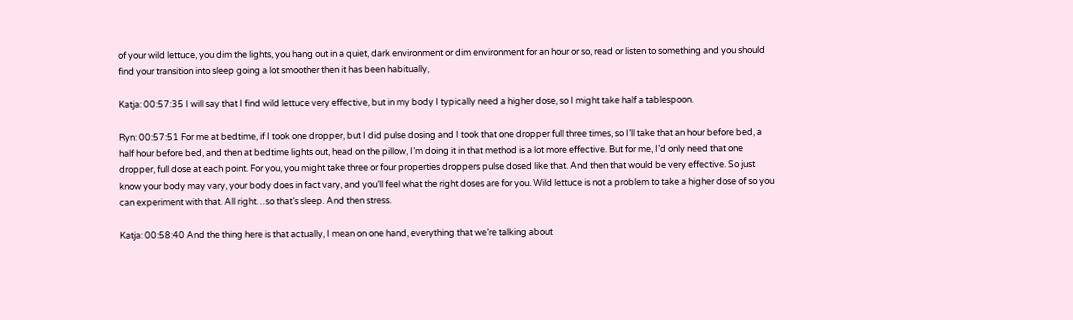of your wild lettuce, you dim the lights, you hang out in a quiet, dark environment or dim environment for an hour or so, read or listen to something and you should find your transition into sleep going a lot smoother then it has been habitually,

Katja: 00:57:35 I will say that I find wild lettuce very effective, but in my body I typically need a higher dose, so I might take half a tablespoon.

Ryn: 00:57:51 For me at bedtime, if I took one dropper, but I did pulse dosing and I took that one dropper full three times, so I’ll take that an hour before bed, a half hour before bed, and then at bedtime lights out, head on the pillow, I’m doing it in that method is a lot more effective. But for me, I’d only need that one dropper, full dose at each point. For you, you might take three or four properties droppers pulse dosed like that. And then that would be very effective. So just know your body may vary, your body does in fact vary, and you’ll feel what the right doses are for you. Wild lettuce is not a problem to take a higher dose of so you can experiment with that. All right…so that’s sleep. And then stress.

Katja: 00:58:40 And the thing here is that actually, I mean on one hand, everything that we’re talking about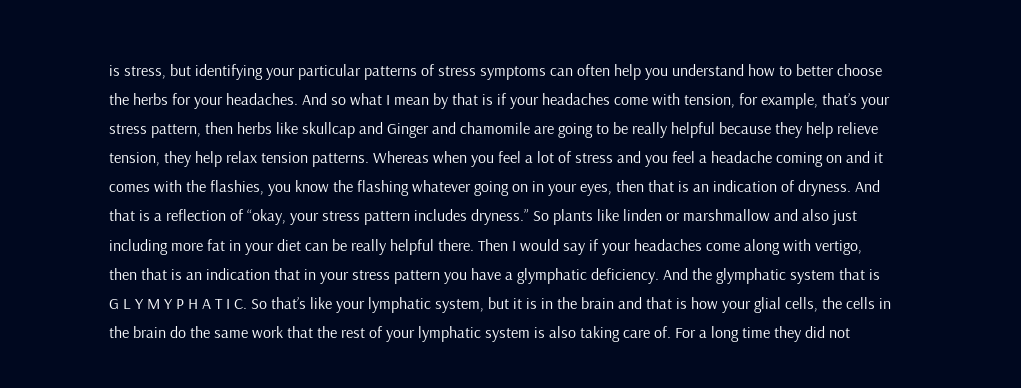is stress, but identifying your particular patterns of stress symptoms can often help you understand how to better choose the herbs for your headaches. And so what I mean by that is if your headaches come with tension, for example, that’s your stress pattern, then herbs like skullcap and Ginger and chamomile are going to be really helpful because they help relieve tension, they help relax tension patterns. Whereas when you feel a lot of stress and you feel a headache coming on and it comes with the flashies, you know the flashing whatever going on in your eyes, then that is an indication of dryness. And that is a reflection of “okay, your stress pattern includes dryness.” So plants like linden or marshmallow and also just including more fat in your diet can be really helpful there. Then I would say if your headaches come along with vertigo, then that is an indication that in your stress pattern you have a glymphatic deficiency. And the glymphatic system that is G L Y M Y P H A T I C. So that’s like your lymphatic system, but it is in the brain and that is how your glial cells, the cells in the brain do the same work that the rest of your lymphatic system is also taking care of. For a long time they did not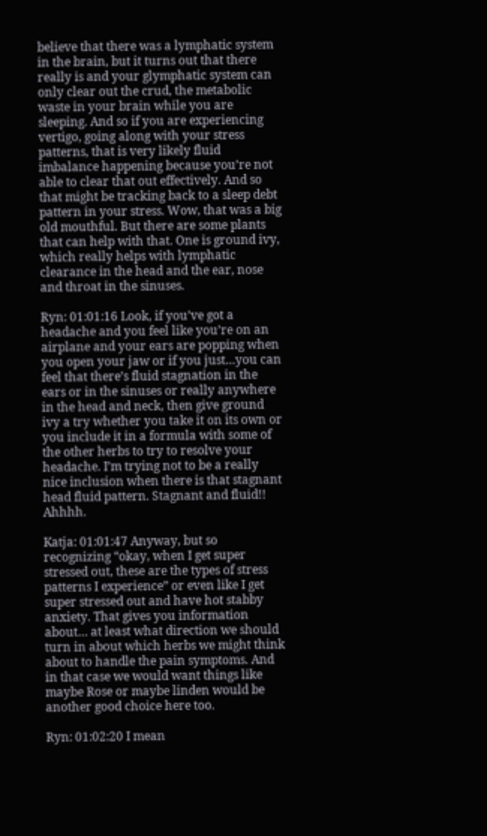believe that there was a lymphatic system in the brain, but it turns out that there really is and your glymphatic system can only clear out the crud, the metabolic waste in your brain while you are sleeping. And so if you are experiencing vertigo, going along with your stress patterns, that is very likely fluid imbalance happening because you’re not able to clear that out effectively. And so that might be tracking back to a sleep debt pattern in your stress. Wow, that was a big old mouthful. But there are some plants that can help with that. One is ground ivy, which really helps with lymphatic clearance in the head and the ear, nose and throat in the sinuses.

Ryn: 01:01:16 Look, if you’ve got a headache and you feel like you’re on an airplane and your ears are popping when you open your jaw or if you just…you can feel that there’s fluid stagnation in the ears or in the sinuses or really anywhere in the head and neck, then give ground ivy a try whether you take it on its own or you include it in a formula with some of the other herbs to try to resolve your headache. I’m trying not to be a really nice inclusion when there is that stagnant head fluid pattern. Stagnant and fluid!! Ahhhh.

Katja: 01:01:47 Anyway, but so recognizing “okay, when I get super stressed out, these are the types of stress patterns I experience” or even like I get super stressed out and have hot stabby anxiety. That gives you information about… at least what direction we should turn in about which herbs we might think about to handle the pain symptoms. And in that case we would want things like maybe Rose or maybe linden would be another good choice here too.

Ryn: 01:02:20 I mean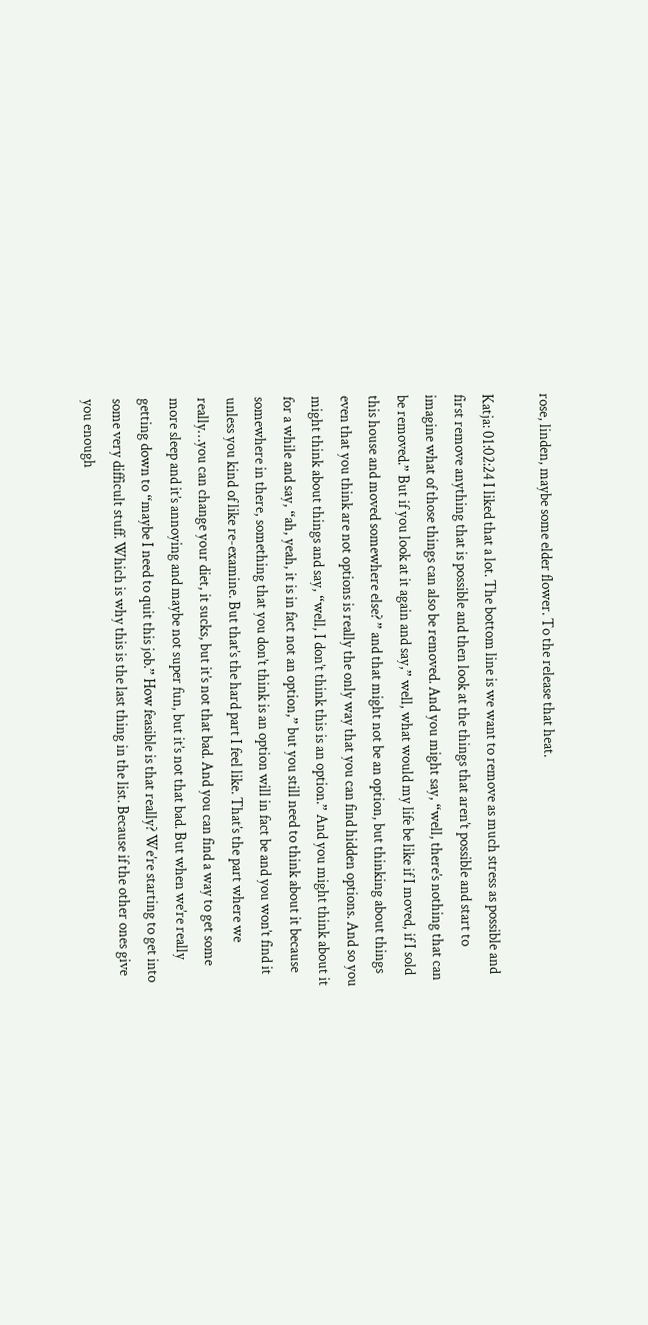rose, linden, maybe some elder flower. To the release that heat.

Katja: 01:02:24 I liked that a lot. The bottom line is we want to remove as much stress as possible and first remove anything that is possible and then look at the things that aren’t possible and start to imagine what of those things can also be removed. And you might say, “well, there’s nothing that can be removed.” But if you look at it again and say,” well, what would my life be like if I moved, if I sold this house and moved somewhere else? ” and that might not be an option, but thinking about things even that you think are not options is really the only way that you can find hidden options. And so you might think about things and say, “well, I don’t think this is an option.” And you might think about it for a while and say, “ah, yeah, it is in fact not an option,” but you still need to think about it because somewhere in there, something that you don’t think is an option will in fact be and you won’t find it unless you kind of like re-examine. But that’s the hard part I feel like. That’s the part where we really…you can change your diet, it sucks, but it’s not that bad. And you can find a way to get some more sleep and it’s annoying and maybe not super fun, but it’s not that bad. But when we’re really getting down to “maybe I need to quit this job.” How feasible is that really? We’re starting to get into some very difficult stuff. Which is why this is the last thing in the list. Because if the other ones give you enough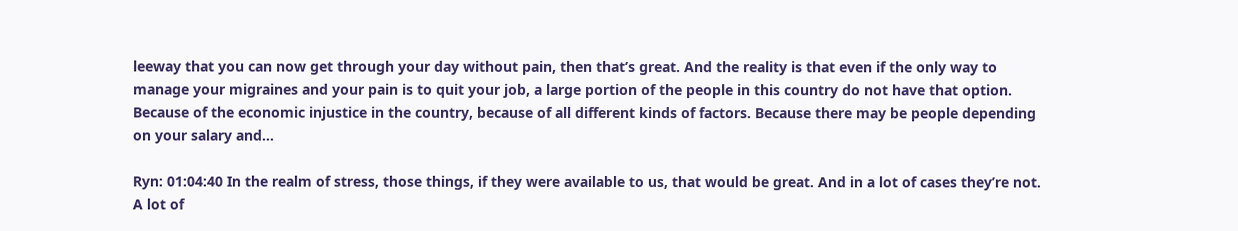leeway that you can now get through your day without pain, then that’s great. And the reality is that even if the only way to manage your migraines and your pain is to quit your job, a large portion of the people in this country do not have that option. Because of the economic injustice in the country, because of all different kinds of factors. Because there may be people depending on your salary and…

Ryn: 01:04:40 In the realm of stress, those things, if they were available to us, that would be great. And in a lot of cases they’re not. A lot of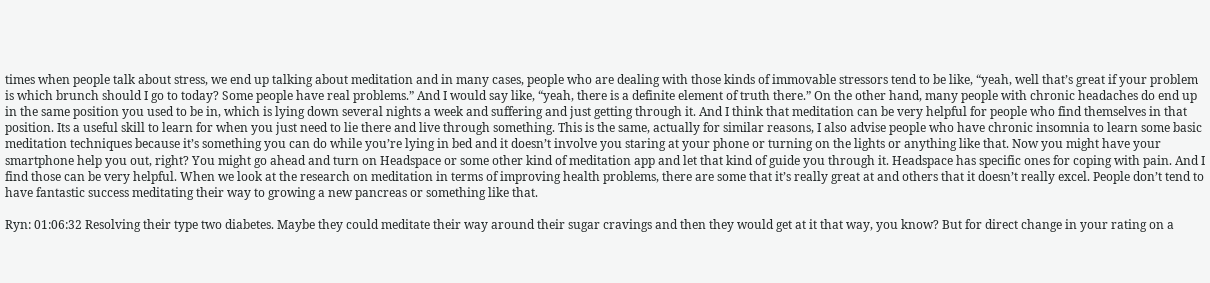times when people talk about stress, we end up talking about meditation and in many cases, people who are dealing with those kinds of immovable stressors tend to be like, “yeah, well that’s great if your problem is which brunch should I go to today? Some people have real problems.” And I would say like, “yeah, there is a definite element of truth there.” On the other hand, many people with chronic headaches do end up in the same position you used to be in, which is lying down several nights a week and suffering and just getting through it. And I think that meditation can be very helpful for people who find themselves in that position. Its a useful skill to learn for when you just need to lie there and live through something. This is the same, actually for similar reasons, I also advise people who have chronic insomnia to learn some basic meditation techniques because it’s something you can do while you’re lying in bed and it doesn’t involve you staring at your phone or turning on the lights or anything like that. Now you might have your smartphone help you out, right? You might go ahead and turn on Headspace or some other kind of meditation app and let that kind of guide you through it. Headspace has specific ones for coping with pain. And I find those can be very helpful. When we look at the research on meditation in terms of improving health problems, there are some that it’s really great at and others that it doesn’t really excel. People don’t tend to have fantastic success meditating their way to growing a new pancreas or something like that.

Ryn: 01:06:32 Resolving their type two diabetes. Maybe they could meditate their way around their sugar cravings and then they would get at it that way, you know? But for direct change in your rating on a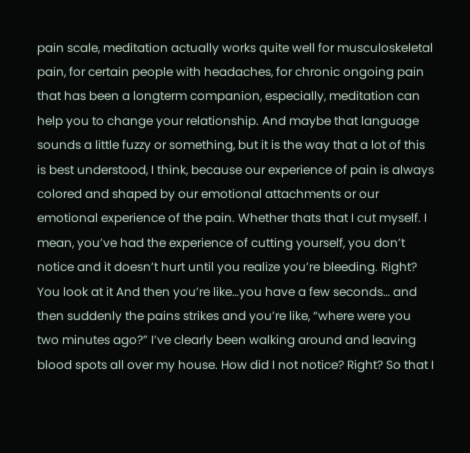pain scale, meditation actually works quite well for musculoskeletal pain, for certain people with headaches, for chronic ongoing pain that has been a longterm companion, especially, meditation can help you to change your relationship. And maybe that language sounds a little fuzzy or something, but it is the way that a lot of this is best understood, I think, because our experience of pain is always colored and shaped by our emotional attachments or our emotional experience of the pain. Whether thats that I cut myself. I mean, you’ve had the experience of cutting yourself, you don’t notice and it doesn’t hurt until you realize you’re bleeding. Right? You look at it And then you’re like…you have a few seconds… and then suddenly the pains strikes and you’re like, “where were you two minutes ago?” I’ve clearly been walking around and leaving blood spots all over my house. How did I not notice? Right? So that I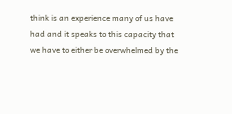think is an experience many of us have had and it speaks to this capacity that we have to either be overwhelmed by the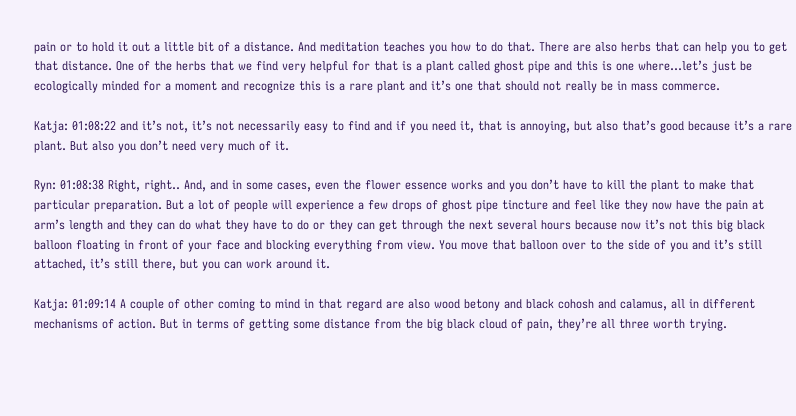pain or to hold it out a little bit of a distance. And meditation teaches you how to do that. There are also herbs that can help you to get that distance. One of the herbs that we find very helpful for that is a plant called ghost pipe and this is one where…let’s just be ecologically minded for a moment and recognize this is a rare plant and it’s one that should not really be in mass commerce.

Katja: 01:08:22 and it’s not, it’s not necessarily easy to find and if you need it, that is annoying, but also that’s good because it’s a rare plant. But also you don’t need very much of it.

Ryn: 01:08:38 Right, right.. And, and in some cases, even the flower essence works and you don’t have to kill the plant to make that particular preparation. But a lot of people will experience a few drops of ghost pipe tincture and feel like they now have the pain at arm’s length and they can do what they have to do or they can get through the next several hours because now it’s not this big black balloon floating in front of your face and blocking everything from view. You move that balloon over to the side of you and it’s still attached, it’s still there, but you can work around it.

Katja: 01:09:14 A couple of other coming to mind in that regard are also wood betony and black cohosh and calamus, all in different mechanisms of action. But in terms of getting some distance from the big black cloud of pain, they’re all three worth trying.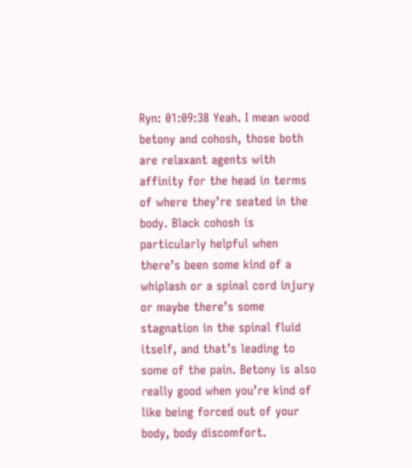Ryn: 01:09:38 Yeah. I mean wood betony and cohosh, those both are relaxant agents with affinity for the head in terms of where they’re seated in the body. Black cohosh is particularly helpful when there’s been some kind of a whiplash or a spinal cord injury or maybe there’s some stagnation in the spinal fluid itself, and that’s leading to some of the pain. Betony is also really good when you’re kind of like being forced out of your body, body discomfort.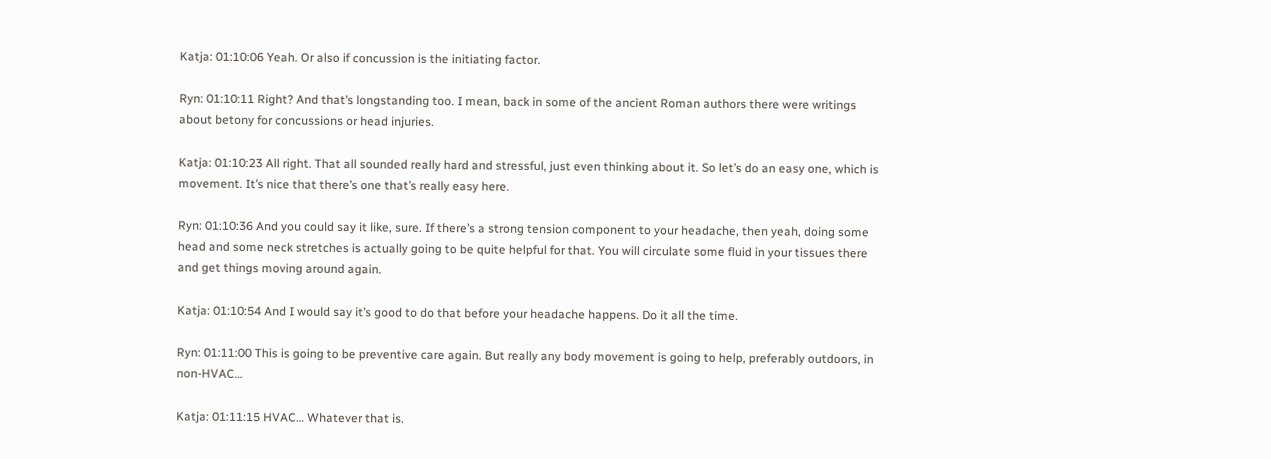Katja: 01:10:06 Yeah. Or also if concussion is the initiating factor.

Ryn: 01:10:11 Right? And that’s longstanding too. I mean, back in some of the ancient Roman authors there were writings about betony for concussions or head injuries.

Katja: 01:10:23 All right. That all sounded really hard and stressful, just even thinking about it. So let’s do an easy one, which is movement. It’s nice that there’s one that’s really easy here.

Ryn: 01:10:36 And you could say it like, sure. If there’s a strong tension component to your headache, then yeah, doing some head and some neck stretches is actually going to be quite helpful for that. You will circulate some fluid in your tissues there and get things moving around again.

Katja: 01:10:54 And I would say it’s good to do that before your headache happens. Do it all the time.

Ryn: 01:11:00 This is going to be preventive care again. But really any body movement is going to help, preferably outdoors, in non-HVAC…

Katja: 01:11:15 HVAC… Whatever that is.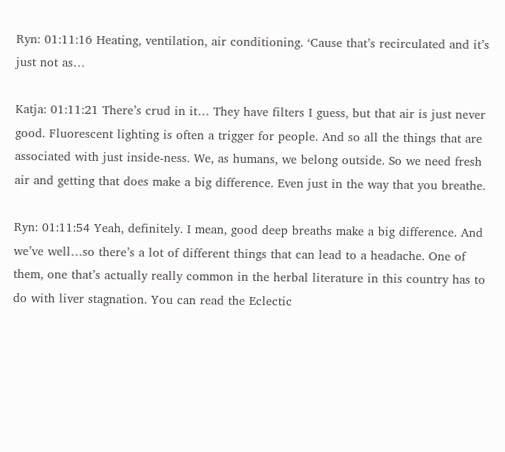Ryn: 01:11:16 Heating, ventilation, air conditioning. ‘Cause that’s recirculated and it’s just not as…

Katja: 01:11:21 There’s crud in it… They have filters I guess, but that air is just never good. Fluorescent lighting is often a trigger for people. And so all the things that are associated with just inside-ness. We, as humans, we belong outside. So we need fresh air and getting that does make a big difference. Even just in the way that you breathe.

Ryn: 01:11:54 Yeah, definitely. I mean, good deep breaths make a big difference. And we’ve well…so there’s a lot of different things that can lead to a headache. One of them, one that’s actually really common in the herbal literature in this country has to do with liver stagnation. You can read the Eclectic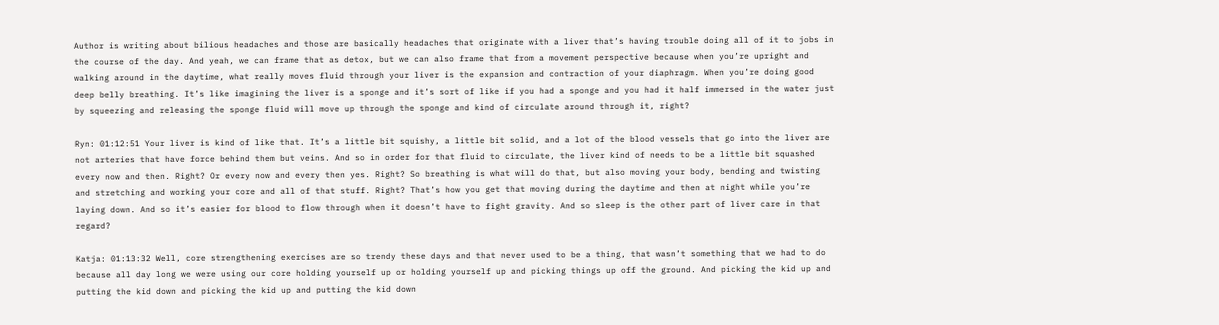Author is writing about bilious headaches and those are basically headaches that originate with a liver that’s having trouble doing all of it to jobs in the course of the day. And yeah, we can frame that as detox, but we can also frame that from a movement perspective because when you’re upright and walking around in the daytime, what really moves fluid through your liver is the expansion and contraction of your diaphragm. When you’re doing good deep belly breathing. It’s like imagining the liver is a sponge and it’s sort of like if you had a sponge and you had it half immersed in the water just by squeezing and releasing the sponge fluid will move up through the sponge and kind of circulate around through it, right?

Ryn: 01:12:51 Your liver is kind of like that. It’s a little bit squishy, a little bit solid, and a lot of the blood vessels that go into the liver are not arteries that have force behind them but veins. And so in order for that fluid to circulate, the liver kind of needs to be a little bit squashed every now and then. Right? Or every now and every then yes. Right? So breathing is what will do that, but also moving your body, bending and twisting and stretching and working your core and all of that stuff. Right? That’s how you get that moving during the daytime and then at night while you’re laying down. And so it’s easier for blood to flow through when it doesn’t have to fight gravity. And so sleep is the other part of liver care in that regard?

Katja: 01:13:32 Well, core strengthening exercises are so trendy these days and that never used to be a thing, that wasn’t something that we had to do because all day long we were using our core holding yourself up or holding yourself up and picking things up off the ground. And picking the kid up and putting the kid down and picking the kid up and putting the kid down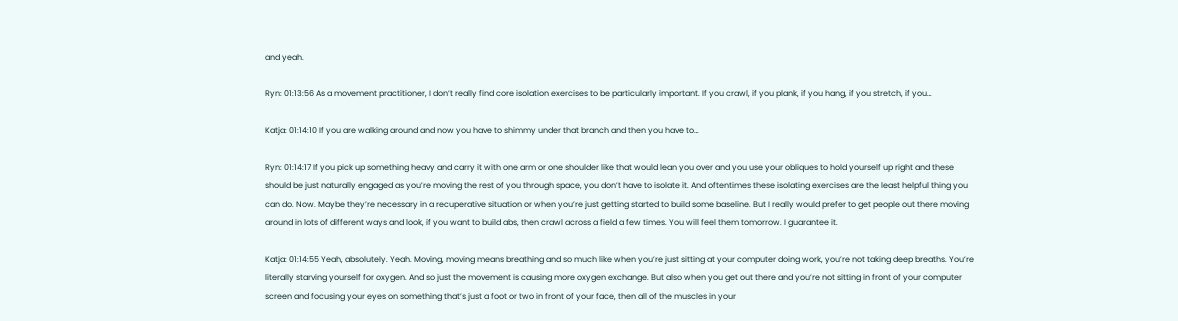and yeah.

Ryn: 01:13:56 As a movement practitioner, I don’t really find core isolation exercises to be particularly important. If you crawl, if you plank, if you hang, if you stretch, if you…

Katja: 01:14:10 If you are walking around and now you have to shimmy under that branch and then you have to…

Ryn: 01:14:17 If you pick up something heavy and carry it with one arm or one shoulder like that would lean you over and you use your obliques to hold yourself up right and these should be just naturally engaged as you’re moving the rest of you through space, you don’t have to isolate it. And oftentimes these isolating exercises are the least helpful thing you can do. Now. Maybe they’re necessary in a recuperative situation or when you’re just getting started to build some baseline. But I really would prefer to get people out there moving around in lots of different ways and look, if you want to build abs, then crawl across a field a few times. You will feel them tomorrow. I guarantee it.

Katja: 01:14:55 Yeah, absolutely. Yeah. Moving, moving means breathing and so much like when you’re just sitting at your computer doing work, you’re not taking deep breaths. You’re literally starving yourself for oxygen. And so just the movement is causing more oxygen exchange. But also when you get out there and you’re not sitting in front of your computer screen and focusing your eyes on something that’s just a foot or two in front of your face, then all of the muscles in your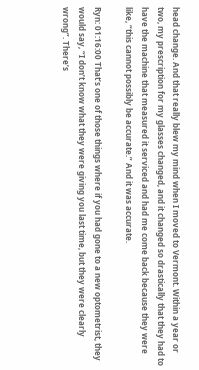head change. And that really blew my mind when I moved to Vermont. Within a year or two, my prescription for my glasses changed, and it changed so drastically that they had to have the machine that measured it serviced and had me come back because they were like, “this cannot possibly be accurate.” And it was accurate.

Ryn: 01:16:00 That’s one of those things where if you had gone to a new optometrist, they would say, “I don’t know what they were giving you last time, but they were clearly wrong”. There’s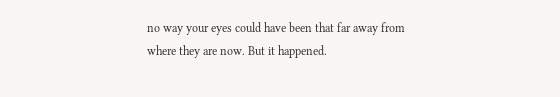no way your eyes could have been that far away from where they are now. But it happened.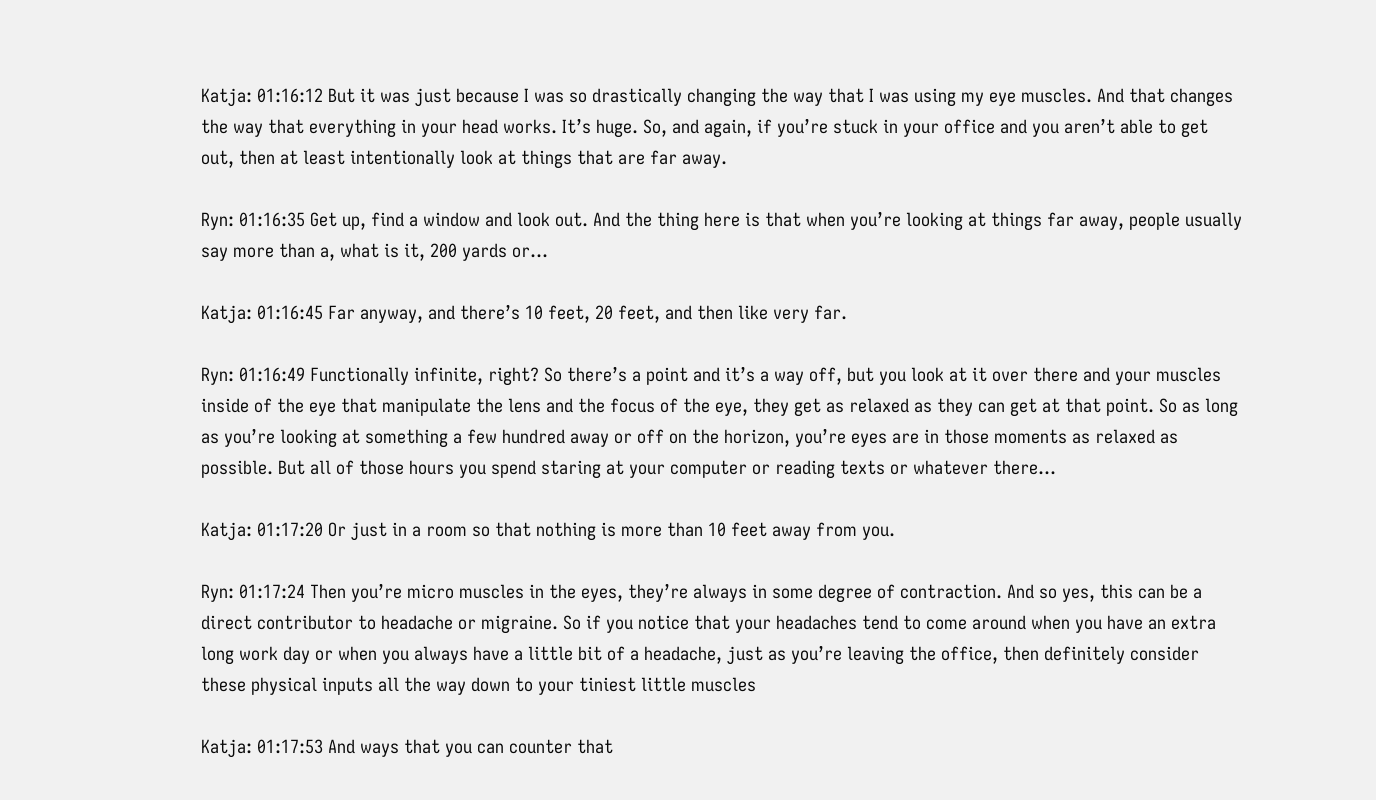Katja: 01:16:12 But it was just because I was so drastically changing the way that I was using my eye muscles. And that changes the way that everything in your head works. It’s huge. So, and again, if you’re stuck in your office and you aren’t able to get out, then at least intentionally look at things that are far away.

Ryn: 01:16:35 Get up, find a window and look out. And the thing here is that when you’re looking at things far away, people usually say more than a, what is it, 200 yards or…

Katja: 01:16:45 Far anyway, and there’s 10 feet, 20 feet, and then like very far.

Ryn: 01:16:49 Functionally infinite, right? So there’s a point and it’s a way off, but you look at it over there and your muscles inside of the eye that manipulate the lens and the focus of the eye, they get as relaxed as they can get at that point. So as long as you’re looking at something a few hundred away or off on the horizon, you’re eyes are in those moments as relaxed as possible. But all of those hours you spend staring at your computer or reading texts or whatever there…

Katja: 01:17:20 Or just in a room so that nothing is more than 10 feet away from you.

Ryn: 01:17:24 Then you’re micro muscles in the eyes, they’re always in some degree of contraction. And so yes, this can be a direct contributor to headache or migraine. So if you notice that your headaches tend to come around when you have an extra long work day or when you always have a little bit of a headache, just as you’re leaving the office, then definitely consider these physical inputs all the way down to your tiniest little muscles

Katja: 01:17:53 And ways that you can counter that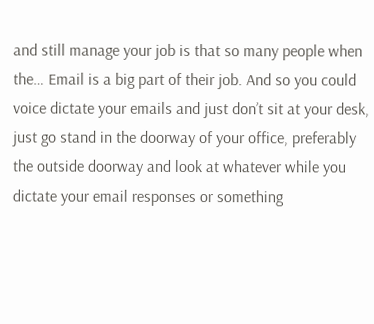and still manage your job is that so many people when the… Email is a big part of their job. And so you could voice dictate your emails and just don’t sit at your desk, just go stand in the doorway of your office, preferably the outside doorway and look at whatever while you dictate your email responses or something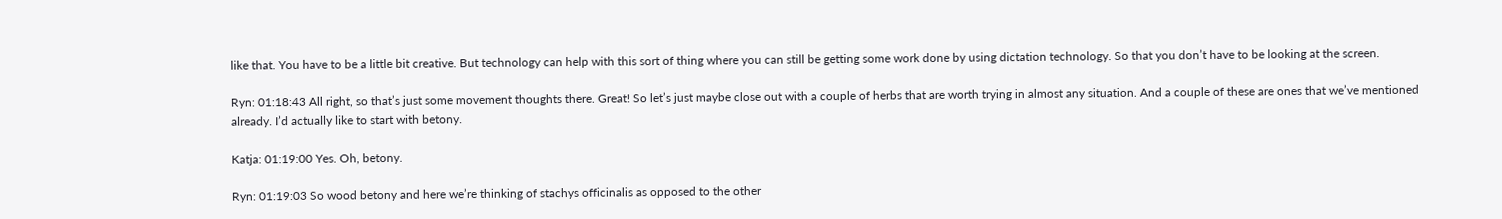like that. You have to be a little bit creative. But technology can help with this sort of thing where you can still be getting some work done by using dictation technology. So that you don’t have to be looking at the screen.

Ryn: 01:18:43 All right, so that’s just some movement thoughts there. Great! So let’s just maybe close out with a couple of herbs that are worth trying in almost any situation. And a couple of these are ones that we’ve mentioned already. I’d actually like to start with betony.

Katja: 01:19:00 Yes. Oh, betony.

Ryn: 01:19:03 So wood betony and here we’re thinking of stachys officinalis as opposed to the other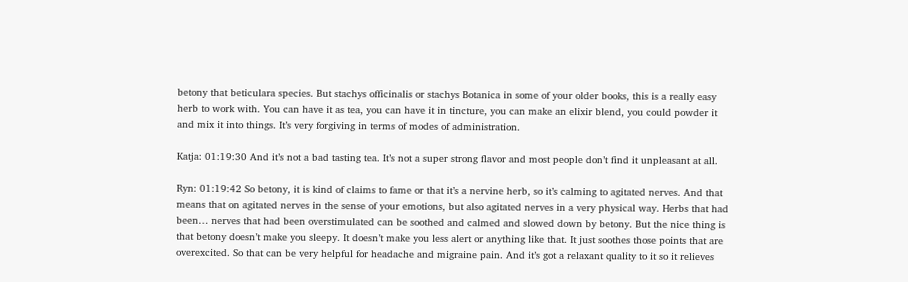betony that beticulara species. But stachys officinalis or stachys Botanica in some of your older books, this is a really easy herb to work with. You can have it as tea, you can have it in tincture, you can make an elixir blend, you could powder it and mix it into things. It’s very forgiving in terms of modes of administration.

Katja: 01:19:30 And it’s not a bad tasting tea. It’s not a super strong flavor and most people don’t find it unpleasant at all.

Ryn: 01:19:42 So betony, it is kind of claims to fame or that it’s a nervine herb, so it’s calming to agitated nerves. And that means that on agitated nerves in the sense of your emotions, but also agitated nerves in a very physical way. Herbs that had been… nerves that had been overstimulated can be soothed and calmed and slowed down by betony. But the nice thing is that betony doesn’t make you sleepy. It doesn’t make you less alert or anything like that. It just soothes those points that are overexcited. So that can be very helpful for headache and migraine pain. And it’s got a relaxant quality to it so it relieves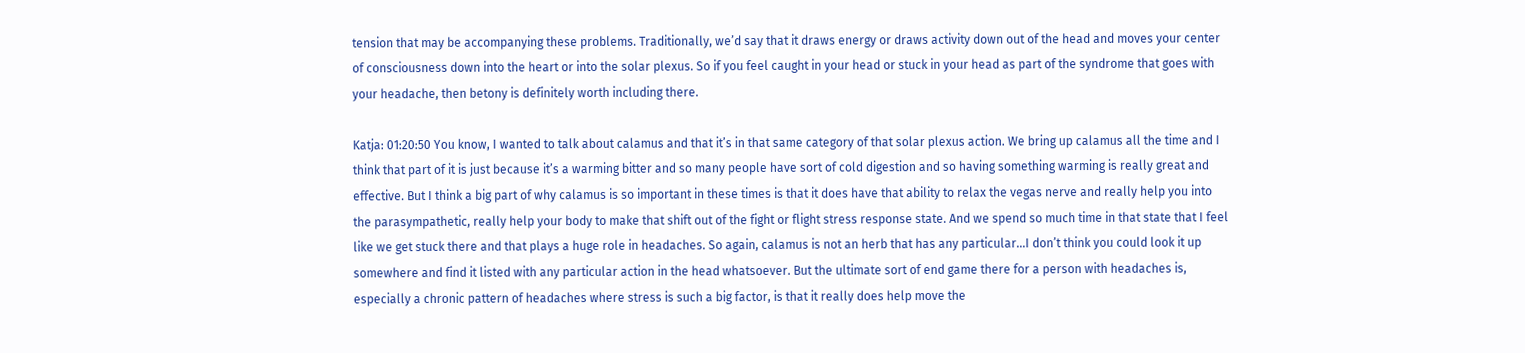tension that may be accompanying these problems. Traditionally, we’d say that it draws energy or draws activity down out of the head and moves your center of consciousness down into the heart or into the solar plexus. So if you feel caught in your head or stuck in your head as part of the syndrome that goes with your headache, then betony is definitely worth including there.

Katja: 01:20:50 You know, I wanted to talk about calamus and that it’s in that same category of that solar plexus action. We bring up calamus all the time and I think that part of it is just because it’s a warming bitter and so many people have sort of cold digestion and so having something warming is really great and effective. But I think a big part of why calamus is so important in these times is that it does have that ability to relax the vegas nerve and really help you into the parasympathetic, really help your body to make that shift out of the fight or flight stress response state. And we spend so much time in that state that I feel like we get stuck there and that plays a huge role in headaches. So again, calamus is not an herb that has any particular…I don’t think you could look it up somewhere and find it listed with any particular action in the head whatsoever. But the ultimate sort of end game there for a person with headaches is, especially a chronic pattern of headaches where stress is such a big factor, is that it really does help move the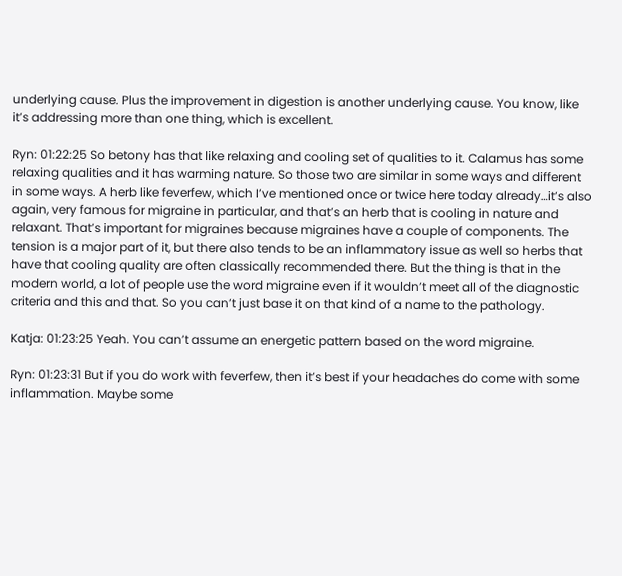underlying cause. Plus the improvement in digestion is another underlying cause. You know, like it’s addressing more than one thing, which is excellent.

Ryn: 01:22:25 So betony has that like relaxing and cooling set of qualities to it. Calamus has some relaxing qualities and it has warming nature. So those two are similar in some ways and different in some ways. A herb like feverfew, which I’ve mentioned once or twice here today already…it’s also again, very famous for migraine in particular, and that’s an herb that is cooling in nature and relaxant. That’s important for migraines because migraines have a couple of components. The tension is a major part of it, but there also tends to be an inflammatory issue as well so herbs that have that cooling quality are often classically recommended there. But the thing is that in the modern world, a lot of people use the word migraine even if it wouldn’t meet all of the diagnostic criteria and this and that. So you can’t just base it on that kind of a name to the pathology.

Katja: 01:23:25 Yeah. You can’t assume an energetic pattern based on the word migraine.

Ryn: 01:23:31 But if you do work with feverfew, then it’s best if your headaches do come with some inflammation. Maybe some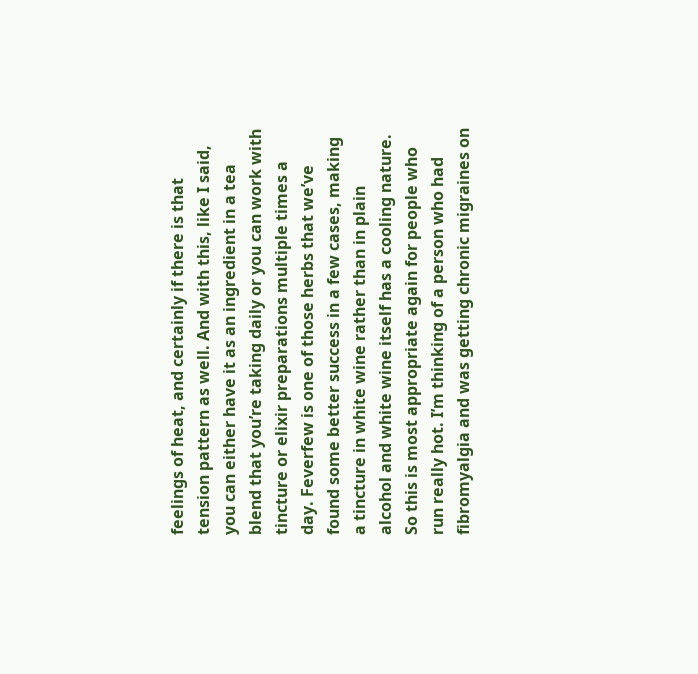feelings of heat, and certainly if there is that tension pattern as well. And with this, like I said, you can either have it as an ingredient in a tea blend that you’re taking daily or you can work with tincture or elixir preparations multiple times a day. Feverfew is one of those herbs that we’ve found some better success in a few cases, making a tincture in white wine rather than in plain alcohol and white wine itself has a cooling nature. So this is most appropriate again for people who run really hot. I’m thinking of a person who had fibromyalgia and was getting chronic migraines on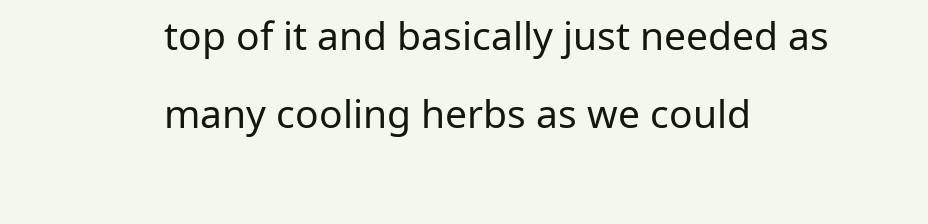top of it and basically just needed as many cooling herbs as we could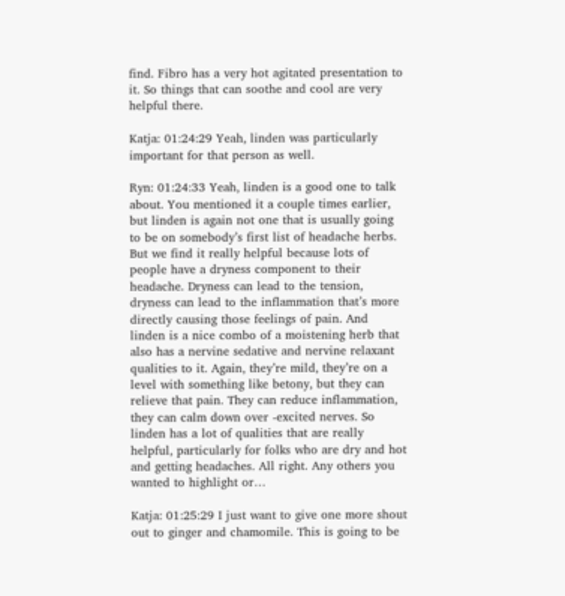find. Fibro has a very hot agitated presentation to it. So things that can soothe and cool are very helpful there.

Katja: 01:24:29 Yeah, linden was particularly important for that person as well.

Ryn: 01:24:33 Yeah, linden is a good one to talk about. You mentioned it a couple times earlier, but linden is again not one that is usually going to be on somebody’s first list of headache herbs. But we find it really helpful because lots of people have a dryness component to their headache. Dryness can lead to the tension, dryness can lead to the inflammation that’s more directly causing those feelings of pain. And linden is a nice combo of a moistening herb that also has a nervine sedative and nervine relaxant qualities to it. Again, they’re mild, they’re on a level with something like betony, but they can relieve that pain. They can reduce inflammation, they can calm down over -excited nerves. So linden has a lot of qualities that are really helpful, particularly for folks who are dry and hot and getting headaches. All right. Any others you wanted to highlight or…

Katja: 01:25:29 I just want to give one more shout out to ginger and chamomile. This is going to be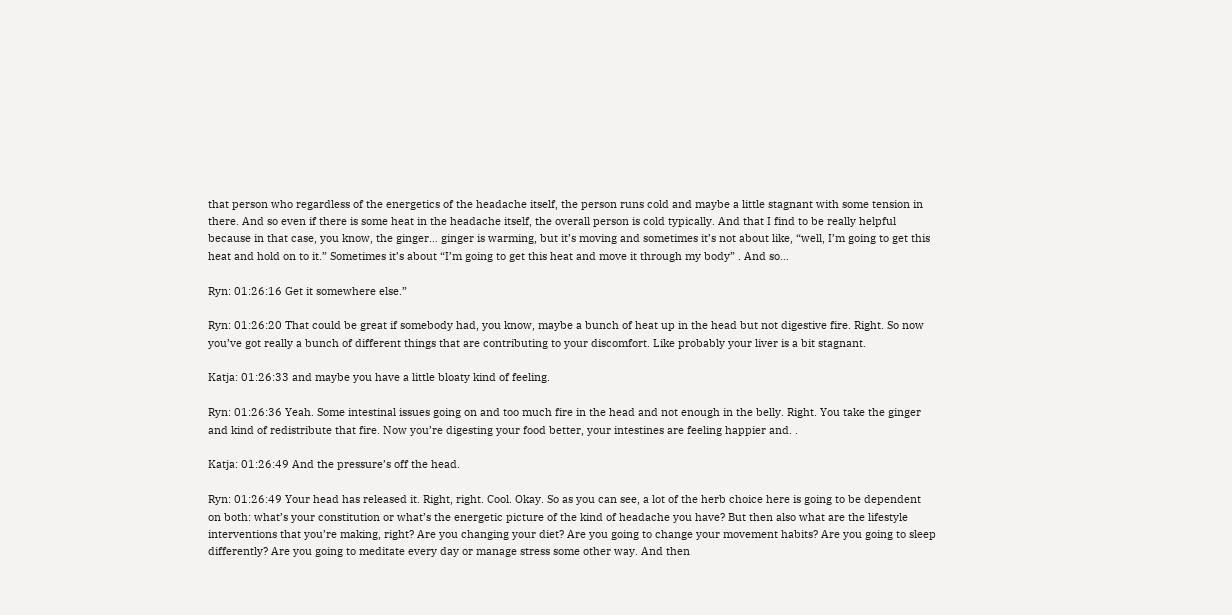that person who regardless of the energetics of the headache itself, the person runs cold and maybe a little stagnant with some tension in there. And so even if there is some heat in the headache itself, the overall person is cold typically. And that I find to be really helpful because in that case, you know, the ginger… ginger is warming, but it’s moving and sometimes it’s not about like, “well, I’m going to get this heat and hold on to it.” Sometimes it’s about “I’m going to get this heat and move it through my body” . And so…

Ryn: 01:26:16 Get it somewhere else.”

Ryn: 01:26:20 That could be great if somebody had, you know, maybe a bunch of heat up in the head but not digestive fire. Right. So now you’ve got really a bunch of different things that are contributing to your discomfort. Like probably your liver is a bit stagnant.

Katja: 01:26:33 and maybe you have a little bloaty kind of feeling.

Ryn: 01:26:36 Yeah. Some intestinal issues going on and too much fire in the head and not enough in the belly. Right. You take the ginger and kind of redistribute that fire. Now you’re digesting your food better, your intestines are feeling happier and. .

Katja: 01:26:49 And the pressure’s off the head.

Ryn: 01:26:49 Your head has released it. Right, right. Cool. Okay. So as you can see, a lot of the herb choice here is going to be dependent on both: what’s your constitution or what’s the energetic picture of the kind of headache you have? But then also what are the lifestyle interventions that you’re making, right? Are you changing your diet? Are you going to change your movement habits? Are you going to sleep differently? Are you going to meditate every day or manage stress some other way. And then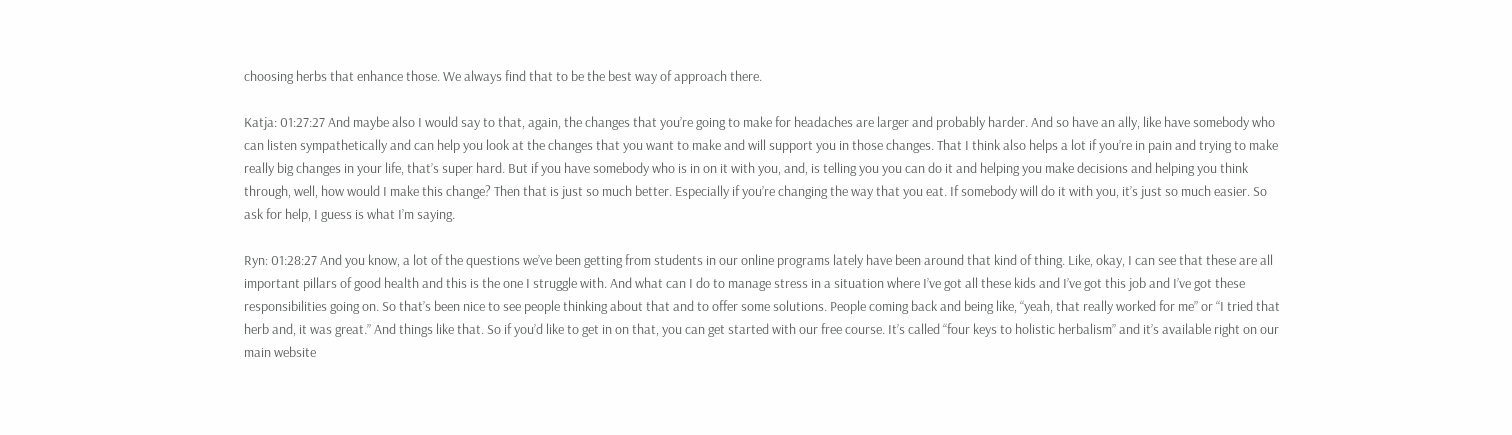choosing herbs that enhance those. We always find that to be the best way of approach there.

Katja: 01:27:27 And maybe also I would say to that, again, the changes that you’re going to make for headaches are larger and probably harder. And so have an ally, like have somebody who can listen sympathetically and can help you look at the changes that you want to make and will support you in those changes. That I think also helps a lot if you’re in pain and trying to make really big changes in your life, that’s super hard. But if you have somebody who is in on it with you, and, is telling you you can do it and helping you make decisions and helping you think through, well, how would I make this change? Then that is just so much better. Especially if you’re changing the way that you eat. If somebody will do it with you, it’s just so much easier. So ask for help, I guess is what I’m saying.

Ryn: 01:28:27 And you know, a lot of the questions we’ve been getting from students in our online programs lately have been around that kind of thing. Like, okay, I can see that these are all important pillars of good health and this is the one I struggle with. And what can I do to manage stress in a situation where I’ve got all these kids and I’ve got this job and I’ve got these responsibilities going on. So that’s been nice to see people thinking about that and to offer some solutions. People coming back and being like, “yeah, that really worked for me” or “I tried that herb and, it was great.” And things like that. So if you’d like to get in on that, you can get started with our free course. It’s called “four keys to holistic herbalism” and it’s available right on our main website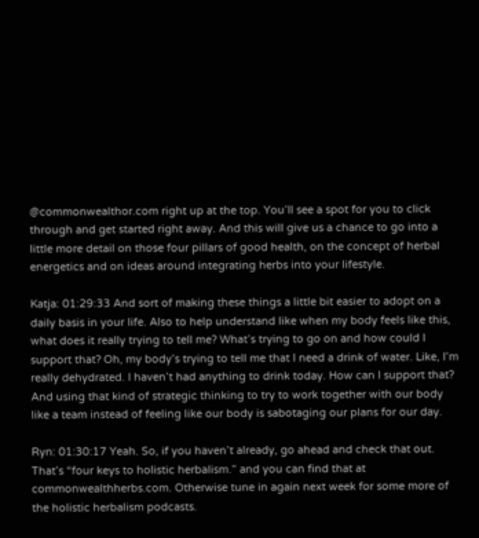@commonwealthor.com right up at the top. You’ll see a spot for you to click through and get started right away. And this will give us a chance to go into a little more detail on those four pillars of good health, on the concept of herbal energetics and on ideas around integrating herbs into your lifestyle.

Katja: 01:29:33 And sort of making these things a little bit easier to adopt on a daily basis in your life. Also to help understand like when my body feels like this, what does it really trying to tell me? What’s trying to go on and how could I support that? Oh, my body’s trying to tell me that I need a drink of water. Like, I’m really dehydrated. I haven’t had anything to drink today. How can I support that? And using that kind of strategic thinking to try to work together with our body like a team instead of feeling like our body is sabotaging our plans for our day.

Ryn: 01:30:17 Yeah. So, if you haven’t already, go ahead and check that out. That’s “four keys to holistic herbalism.” and you can find that at commonwealthherbs.com. Otherwise tune in again next week for some more of the holistic herbalism podcasts.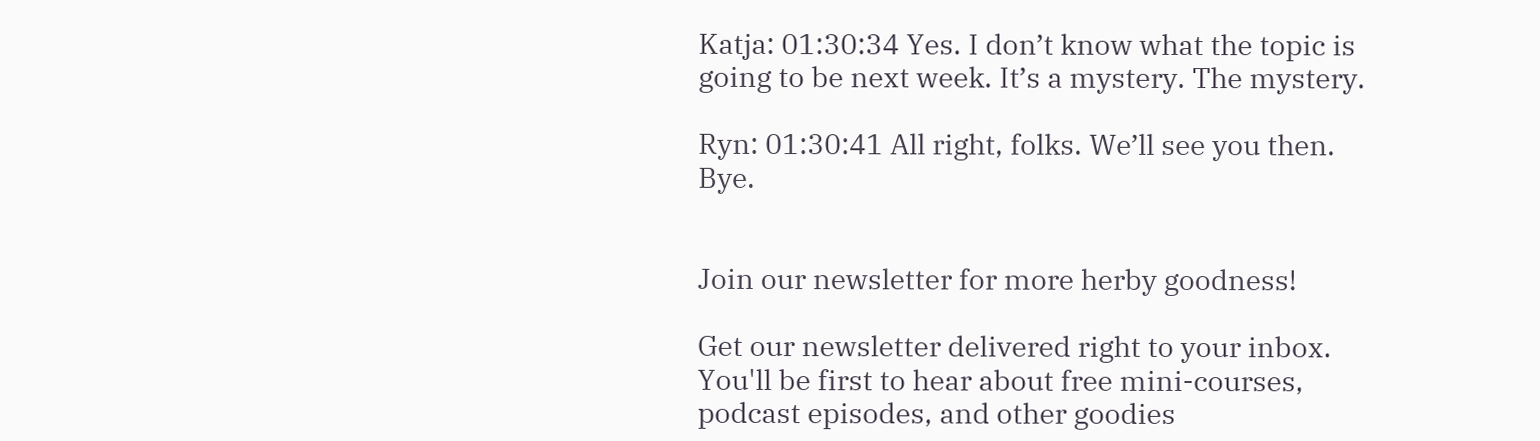Katja: 01:30:34 Yes. I don’t know what the topic is going to be next week. It’s a mystery. The mystery.

Ryn: 01:30:41 All right, folks. We’ll see you then. Bye.


Join our newsletter for more herby goodness!

Get our newsletter delivered right to your inbox. You'll be first to hear about free mini-courses, podcast episodes, and other goodies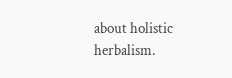about holistic herbalism.